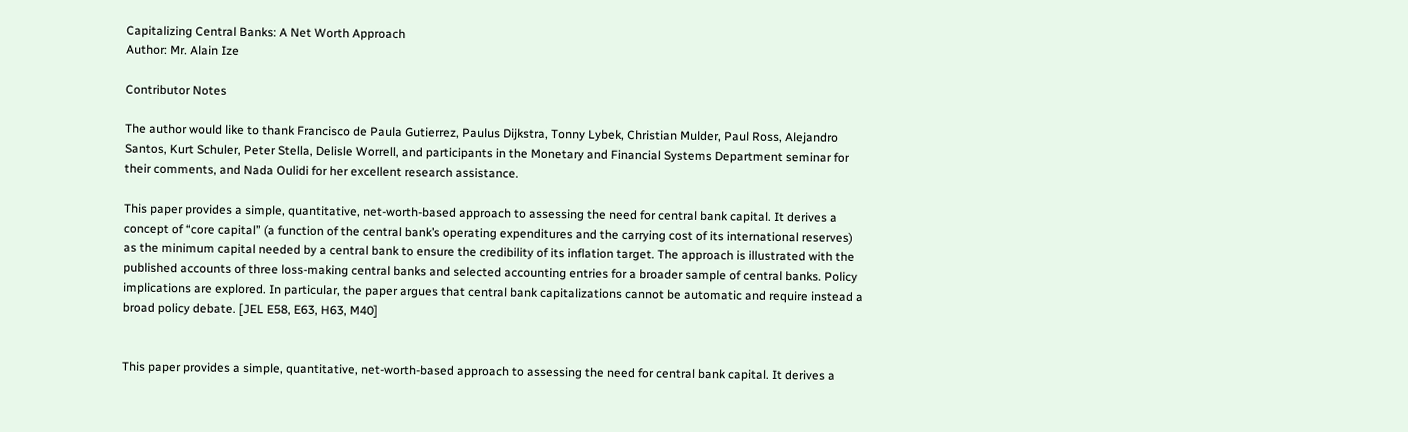Capitalizing Central Banks: A Net Worth Approach
Author: Mr. Alain Ize

Contributor Notes

The author would like to thank Francisco de Paula Gutierrez, Paulus Dijkstra, Tonny Lybek, Christian Mulder, Paul Ross, Alejandro Santos, Kurt Schuler, Peter Stella, Delisle Worrell, and participants in the Monetary and Financial Systems Department seminar for their comments, and Nada Oulidi for her excellent research assistance.

This paper provides a simple, quantitative, net-worth-based approach to assessing the need for central bank capital. It derives a concept of “core capital” (a function of the central bank’s operating expenditures and the carrying cost of its international reserves) as the minimum capital needed by a central bank to ensure the credibility of its inflation target. The approach is illustrated with the published accounts of three loss-making central banks and selected accounting entries for a broader sample of central banks. Policy implications are explored. In particular, the paper argues that central bank capitalizations cannot be automatic and require instead a broad policy debate. [JEL E58, E63, H63, M40]


This paper provides a simple, quantitative, net-worth-based approach to assessing the need for central bank capital. It derives a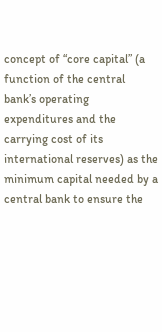concept of “core capital” (a function of the central bank’s operating expenditures and the carrying cost of its international reserves) as the minimum capital needed by a central bank to ensure the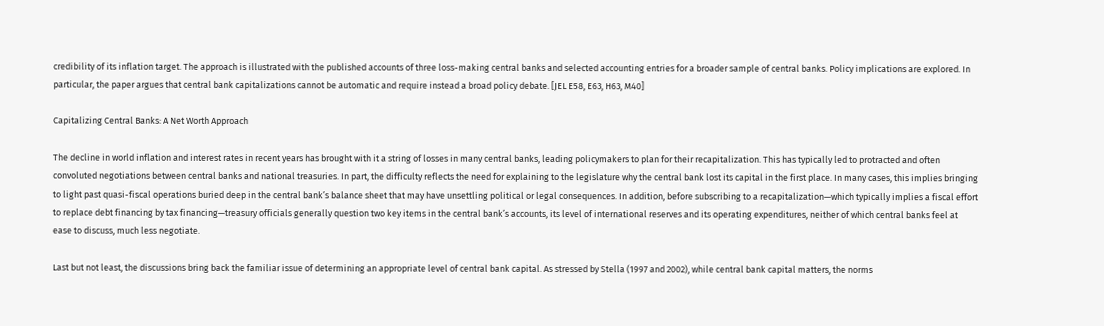credibility of its inflation target. The approach is illustrated with the published accounts of three loss-making central banks and selected accounting entries for a broader sample of central banks. Policy implications are explored. In particular, the paper argues that central bank capitalizations cannot be automatic and require instead a broad policy debate. [JEL E58, E63, H63, M40]

Capitalizing Central Banks: A Net Worth Approach

The decline in world inflation and interest rates in recent years has brought with it a string of losses in many central banks, leading policymakers to plan for their recapitalization. This has typically led to protracted and often convoluted negotiations between central banks and national treasuries. In part, the difficulty reflects the need for explaining to the legislature why the central bank lost its capital in the first place. In many cases, this implies bringing to light past quasi-fiscal operations buried deep in the central bank’s balance sheet that may have unsettling political or legal consequences. In addition, before subscribing to a recapitalization—which typically implies a fiscal effort to replace debt financing by tax financing—treasury officials generally question two key items in the central bank’s accounts, its level of international reserves and its operating expenditures, neither of which central banks feel at ease to discuss, much less negotiate.

Last but not least, the discussions bring back the familiar issue of determining an appropriate level of central bank capital. As stressed by Stella (1997 and 2002), while central bank capital matters, the norms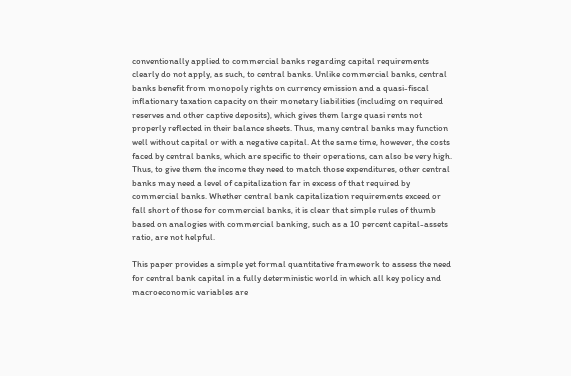conventionally applied to commercial banks regarding capital requirements clearly do not apply, as such, to central banks. Unlike commercial banks, central banks benefit from monopoly rights on currency emission and a quasi-fiscal inflationary taxation capacity on their monetary liabilities (including on required reserves and other captive deposits), which gives them large quasi rents not properly reflected in their balance sheets. Thus, many central banks may function well without capital or with a negative capital. At the same time, however, the costs faced by central banks, which are specific to their operations, can also be very high. Thus, to give them the income they need to match those expenditures, other central banks may need a level of capitalization far in excess of that required by commercial banks. Whether central bank capitalization requirements exceed or fall short of those for commercial banks, it is clear that simple rules of thumb based on analogies with commercial banking, such as a 10 percent capital-assets ratio, are not helpful.

This paper provides a simple yet formal quantitative framework to assess the need for central bank capital in a fully deterministic world in which all key policy and macroeconomic variables are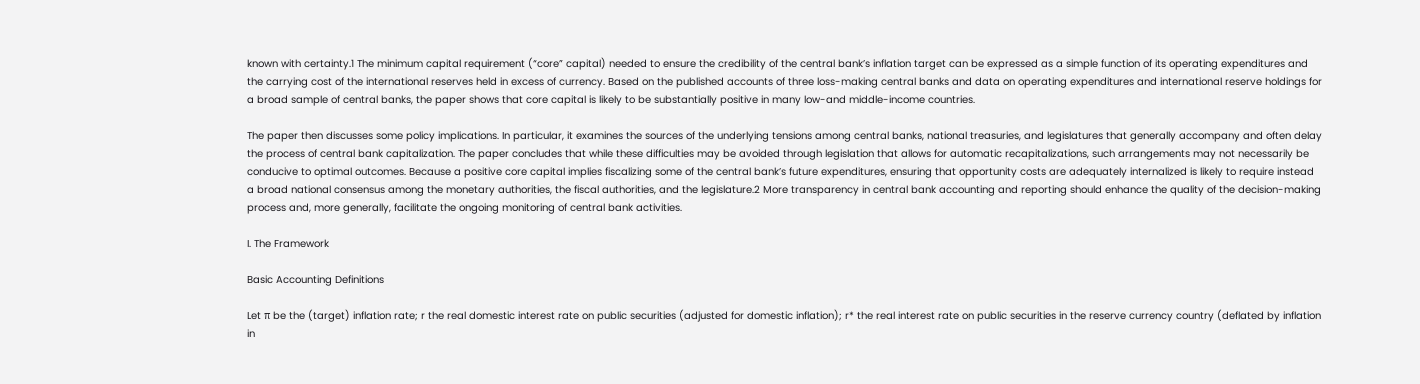known with certainty.1 The minimum capital requirement (“core” capital) needed to ensure the credibility of the central bank’s inflation target can be expressed as a simple function of its operating expenditures and the carrying cost of the international reserves held in excess of currency. Based on the published accounts of three loss-making central banks and data on operating expenditures and international reserve holdings for a broad sample of central banks, the paper shows that core capital is likely to be substantially positive in many low-and middle-income countries.

The paper then discusses some policy implications. In particular, it examines the sources of the underlying tensions among central banks, national treasuries, and legislatures that generally accompany and often delay the process of central bank capitalization. The paper concludes that while these difficulties may be avoided through legislation that allows for automatic recapitalizations, such arrangements may not necessarily be conducive to optimal outcomes. Because a positive core capital implies fiscalizing some of the central bank’s future expenditures, ensuring that opportunity costs are adequately internalized is likely to require instead a broad national consensus among the monetary authorities, the fiscal authorities, and the legislature.2 More transparency in central bank accounting and reporting should enhance the quality of the decision-making process and, more generally, facilitate the ongoing monitoring of central bank activities.

I. The Framework

Basic Accounting Definitions

Let π be the (target) inflation rate; r the real domestic interest rate on public securities (adjusted for domestic inflation); r* the real interest rate on public securities in the reserve currency country (deflated by inflation in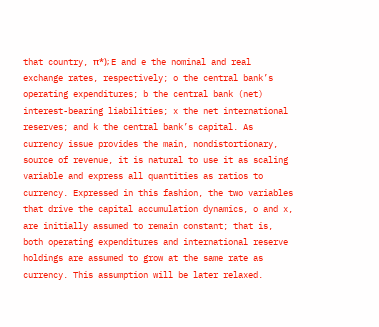that country, π*); E and e the nominal and real exchange rates, respectively; o the central bank’s operating expenditures; b the central bank (net) interest-bearing liabilities; x the net international reserves; and k the central bank’s capital. As currency issue provides the main, nondistortionary, source of revenue, it is natural to use it as scaling variable and express all quantities as ratios to currency. Expressed in this fashion, the two variables that drive the capital accumulation dynamics, o and x, are initially assumed to remain constant; that is, both operating expenditures and international reserve holdings are assumed to grow at the same rate as currency. This assumption will be later relaxed.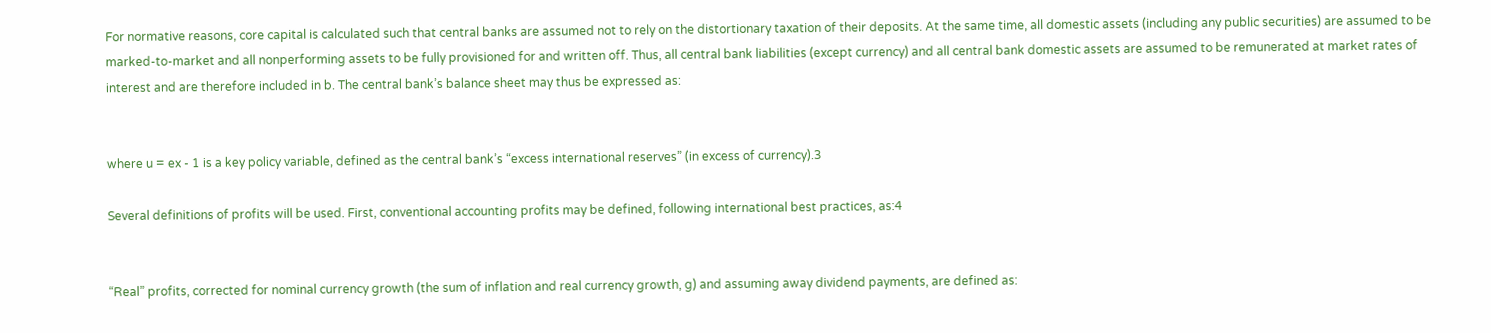For normative reasons, core capital is calculated such that central banks are assumed not to rely on the distortionary taxation of their deposits. At the same time, all domestic assets (including any public securities) are assumed to be marked-to-market and all nonperforming assets to be fully provisioned for and written off. Thus, all central bank liabilities (except currency) and all central bank domestic assets are assumed to be remunerated at market rates of interest and are therefore included in b. The central bank’s balance sheet may thus be expressed as:


where u = ex - 1 is a key policy variable, defined as the central bank’s “excess international reserves” (in excess of currency).3

Several definitions of profits will be used. First, conventional accounting profits may be defined, following international best practices, as:4


“Real” profits, corrected for nominal currency growth (the sum of inflation and real currency growth, g) and assuming away dividend payments, are defined as: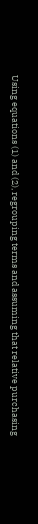Using equations (1) and (2), regrouping terms and assuming that relative purchasing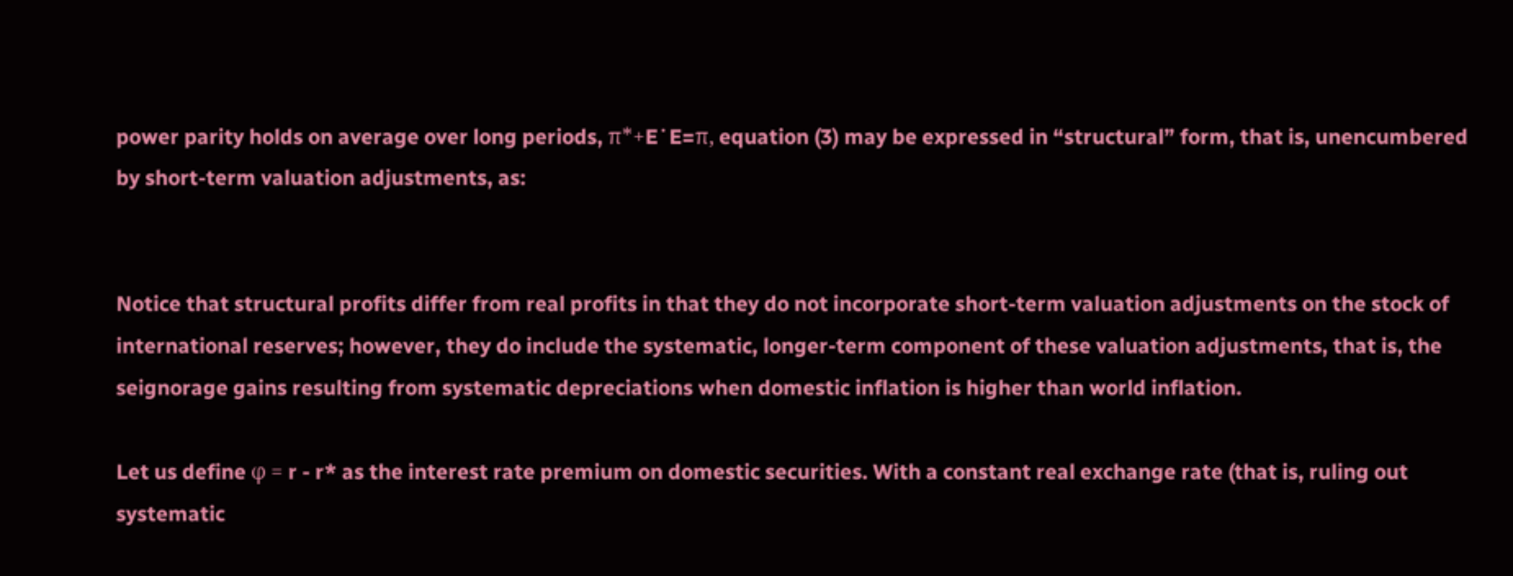power parity holds on average over long periods, π*+E˙E=π, equation (3) may be expressed in “structural” form, that is, unencumbered by short-term valuation adjustments, as:


Notice that structural profits differ from real profits in that they do not incorporate short-term valuation adjustments on the stock of international reserves; however, they do include the systematic, longer-term component of these valuation adjustments, that is, the seignorage gains resulting from systematic depreciations when domestic inflation is higher than world inflation.

Let us define φ = r - r* as the interest rate premium on domestic securities. With a constant real exchange rate (that is, ruling out systematic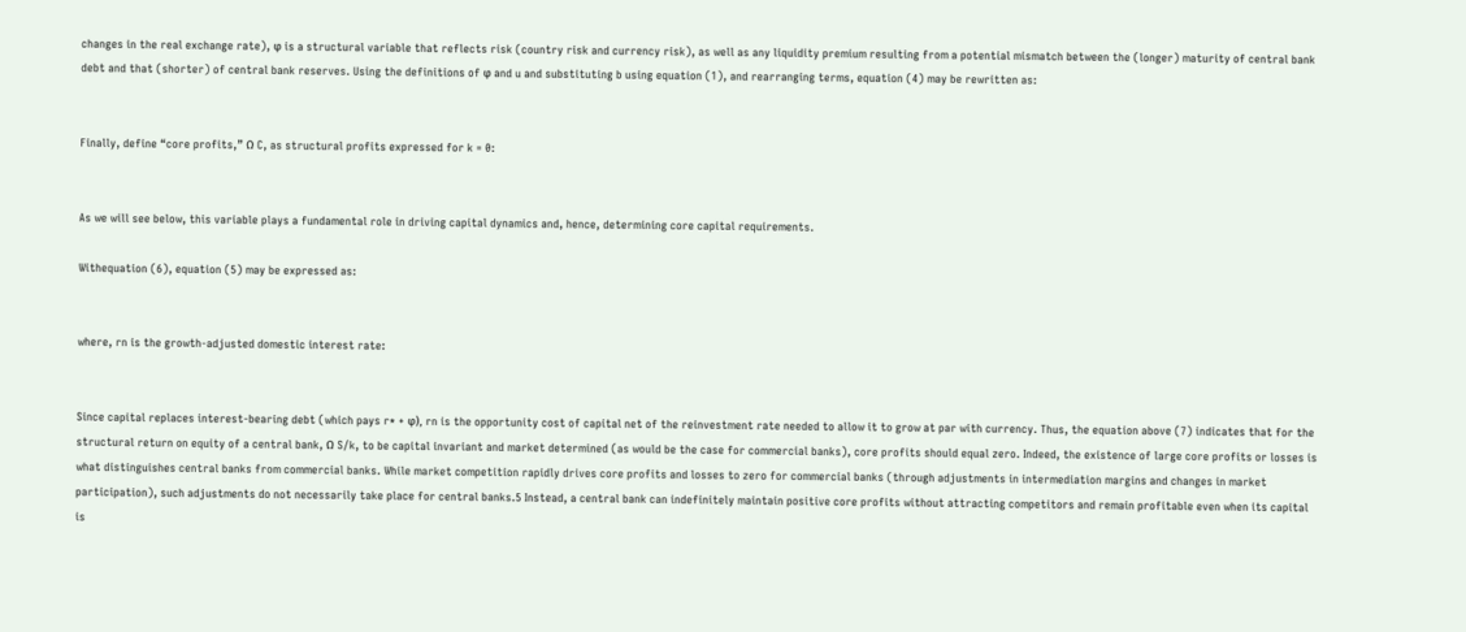changes in the real exchange rate), φ is a structural variable that reflects risk (country risk and currency risk), as well as any liquidity premium resulting from a potential mismatch between the (longer) maturity of central bank debt and that (shorter) of central bank reserves. Using the definitions of φ and u and substituting b using equation (1), and rearranging terms, equation (4) may be rewritten as:


Finally, define “core profits,” Ω C, as structural profits expressed for k = 0:


As we will see below, this variable plays a fundamental role in driving capital dynamics and, hence, determining core capital requirements.

Withequation (6), equation (5) may be expressed as:


where, rn is the growth-adjusted domestic interest rate:


Since capital replaces interest-bearing debt (which pays r* + φ), rn is the opportunity cost of capital net of the reinvestment rate needed to allow it to grow at par with currency. Thus, the equation above (7) indicates that for the structural return on equity of a central bank, Ω S/k, to be capital invariant and market determined (as would be the case for commercial banks), core profits should equal zero. Indeed, the existence of large core profits or losses is what distinguishes central banks from commercial banks. While market competition rapidly drives core profits and losses to zero for commercial banks (through adjustments in intermediation margins and changes in market participation), such adjustments do not necessarily take place for central banks.5 Instead, a central bank can indefinitely maintain positive core profits without attracting competitors and remain profitable even when its capital is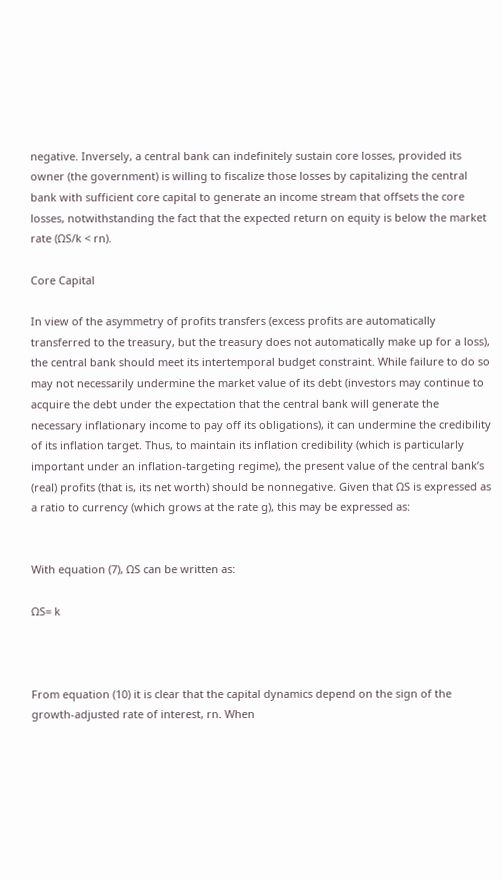negative. Inversely, a central bank can indefinitely sustain core losses, provided its owner (the government) is willing to fiscalize those losses by capitalizing the central bank with sufficient core capital to generate an income stream that offsets the core losses, notwithstanding the fact that the expected return on equity is below the market rate (ΩS/k < rn).

Core Capital

In view of the asymmetry of profits transfers (excess profits are automatically transferred to the treasury, but the treasury does not automatically make up for a loss), the central bank should meet its intertemporal budget constraint. While failure to do so may not necessarily undermine the market value of its debt (investors may continue to acquire the debt under the expectation that the central bank will generate the necessary inflationary income to pay off its obligations), it can undermine the credibility of its inflation target. Thus, to maintain its inflation credibility (which is particularly important under an inflation-targeting regime), the present value of the central bank’s (real) profits (that is, its net worth) should be nonnegative. Given that ΩS is expressed as a ratio to currency (which grows at the rate g), this may be expressed as:


With equation (7), ΩS can be written as:

ΩS= k



From equation (10) it is clear that the capital dynamics depend on the sign of the growth-adjusted rate of interest, rn. When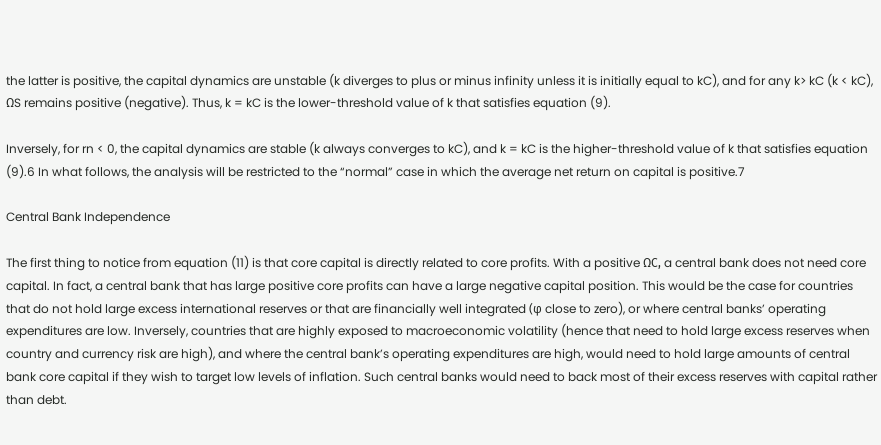the latter is positive, the capital dynamics are unstable (k diverges to plus or minus infinity unless it is initially equal to kC), and for any k> kC (k < kC), ΩS remains positive (negative). Thus, k = kC is the lower-threshold value of k that satisfies equation (9).

Inversely, for rn < 0, the capital dynamics are stable (k always converges to kC), and k = kC is the higher-threshold value of k that satisfies equation (9).6 In what follows, the analysis will be restricted to the “normal” case in which the average net return on capital is positive.7

Central Bank Independence

The first thing to notice from equation (11) is that core capital is directly related to core profits. With a positive ΩC, a central bank does not need core capital. In fact, a central bank that has large positive core profits can have a large negative capital position. This would be the case for countries that do not hold large excess international reserves or that are financially well integrated (φ close to zero), or where central banks’ operating expenditures are low. Inversely, countries that are highly exposed to macroeconomic volatility (hence that need to hold large excess reserves when country and currency risk are high), and where the central bank’s operating expenditures are high, would need to hold large amounts of central bank core capital if they wish to target low levels of inflation. Such central banks would need to back most of their excess reserves with capital rather than debt.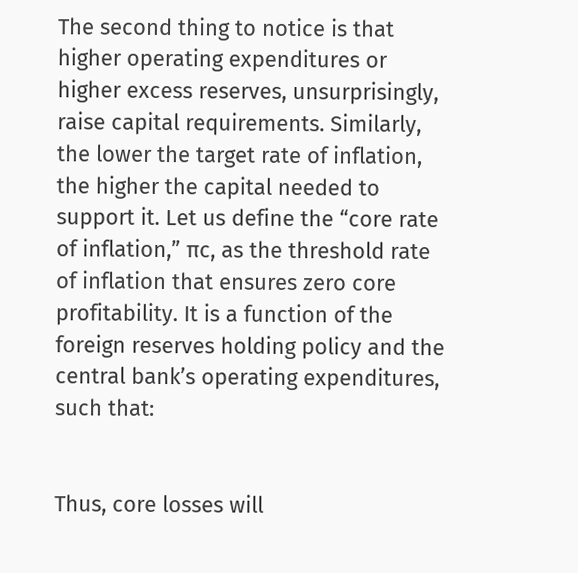The second thing to notice is that higher operating expenditures or higher excess reserves, unsurprisingly, raise capital requirements. Similarly, the lower the target rate of inflation, the higher the capital needed to support it. Let us define the “core rate of inflation,” πc, as the threshold rate of inflation that ensures zero core profitability. It is a function of the foreign reserves holding policy and the central bank’s operating expenditures, such that:


Thus, core losses will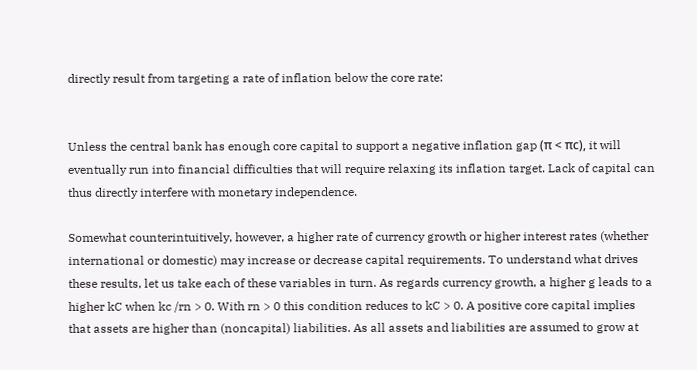directly result from targeting a rate of inflation below the core rate:


Unless the central bank has enough core capital to support a negative inflation gap (π < πc), it will eventually run into financial difficulties that will require relaxing its inflation target. Lack of capital can thus directly interfere with monetary independence.

Somewhat counterintuitively, however, a higher rate of currency growth or higher interest rates (whether international or domestic) may increase or decrease capital requirements. To understand what drives these results, let us take each of these variables in turn. As regards currency growth, a higher g leads to a higher kC when kc /rn > 0. With rn > 0 this condition reduces to kC > 0. A positive core capital implies that assets are higher than (noncapital) liabilities. As all assets and liabilities are assumed to grow at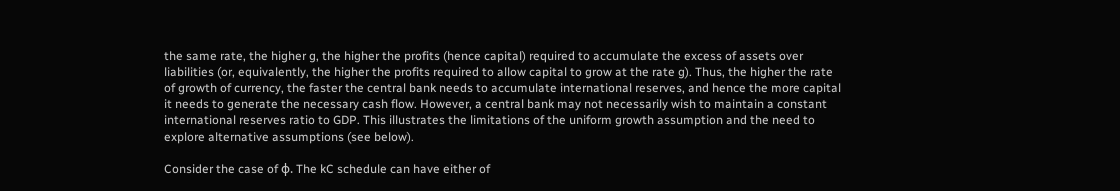the same rate, the higher g, the higher the profits (hence capital) required to accumulate the excess of assets over liabilities (or, equivalently, the higher the profits required to allow capital to grow at the rate g). Thus, the higher the rate of growth of currency, the faster the central bank needs to accumulate international reserves, and hence the more capital it needs to generate the necessary cash flow. However, a central bank may not necessarily wish to maintain a constant international reserves ratio to GDP. This illustrates the limitations of the uniform growth assumption and the need to explore alternative assumptions (see below).

Consider the case of φ. The kC schedule can have either of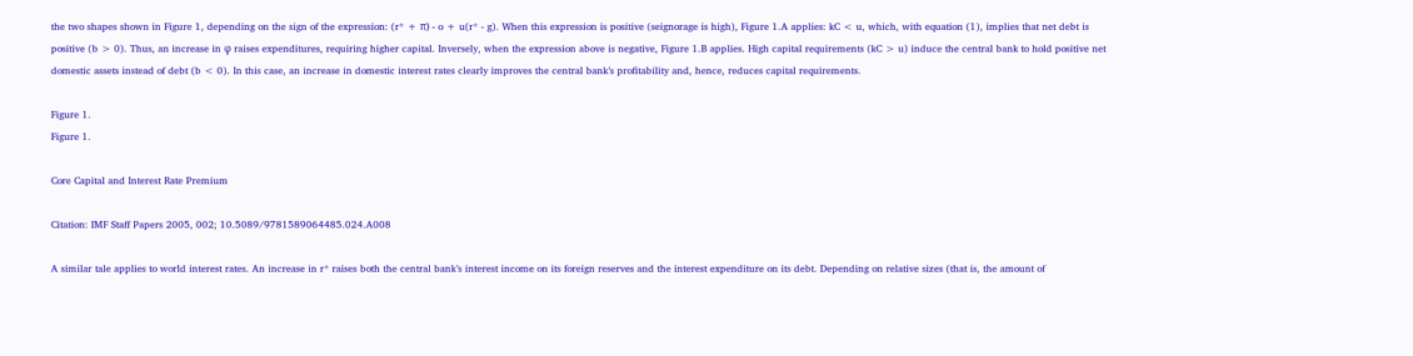the two shapes shown in Figure 1, depending on the sign of the expression: (r* + π) - o + u(r* - g). When this expression is positive (seignorage is high), Figure 1.A applies: kC < u, which, with equation (1), implies that net debt is positive (b > 0). Thus, an increase in φ raises expenditures, requiring higher capital. Inversely, when the expression above is negative, Figure 1.B applies. High capital requirements (kC > u) induce the central bank to hold positive net domestic assets instead of debt (b < 0). In this case, an increase in domestic interest rates clearly improves the central bank’s profitability and, hence, reduces capital requirements.

Figure 1.
Figure 1.

Core Capital and Interest Rate Premium

Citation: IMF Staff Papers 2005, 002; 10.5089/9781589064485.024.A008

A similar tale applies to world interest rates. An increase in r* raises both the central bank’s interest income on its foreign reserves and the interest expenditure on its debt. Depending on relative sizes (that is, the amount of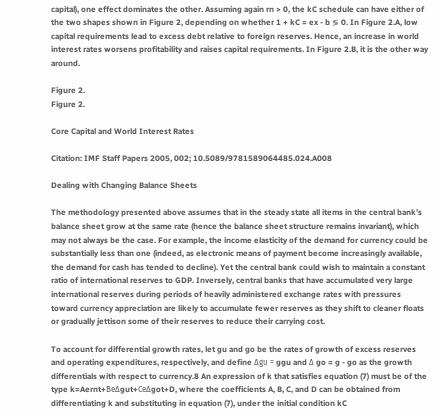capital), one effect dominates the other. Assuming again rn > 0, the kC schedule can have either of the two shapes shown in Figure 2, depending on whether 1 + kC = ex - b ≶ 0. In Figure 2.A, low capital requirements lead to excess debt relative to foreign reserves. Hence, an increase in world interest rates worsens profitability and raises capital requirements. In Figure 2.B, it is the other way around.

Figure 2.
Figure 2.

Core Capital and World Interest Rates

Citation: IMF Staff Papers 2005, 002; 10.5089/9781589064485.024.A008

Dealing with Changing Balance Sheets

The methodology presented above assumes that in the steady state all items in the central bank’s balance sheet grow at the same rate (hence the balance sheet structure remains invariant), which may not always be the case. For example, the income elasticity of the demand for currency could be substantially less than one (indeed, as electronic means of payment become increasingly available, the demand for cash has tended to decline). Yet the central bank could wish to maintain a constant ratio of international reserves to GDP. Inversely, central banks that have accumulated very large international reserves during periods of heavily administered exchange rates with pressures toward currency appreciation are likely to accumulate fewer reserves as they shift to cleaner floats or gradually jettison some of their reserves to reduce their carrying cost.

To account for differential growth rates, let gu and go be the rates of growth of excess reserves and operating expenditures, respectively, and define Δgu = ggu and Δ go = g - go as the growth differentials with respect to currency.8 An expression of k that satisfies equation (7) must be of the type k=Aernt+BeΔgut+CeΔgot+D, where the coefficients A, B, C, and D can be obtained from differentiating k and substituting in equation (7), under the initial condition kC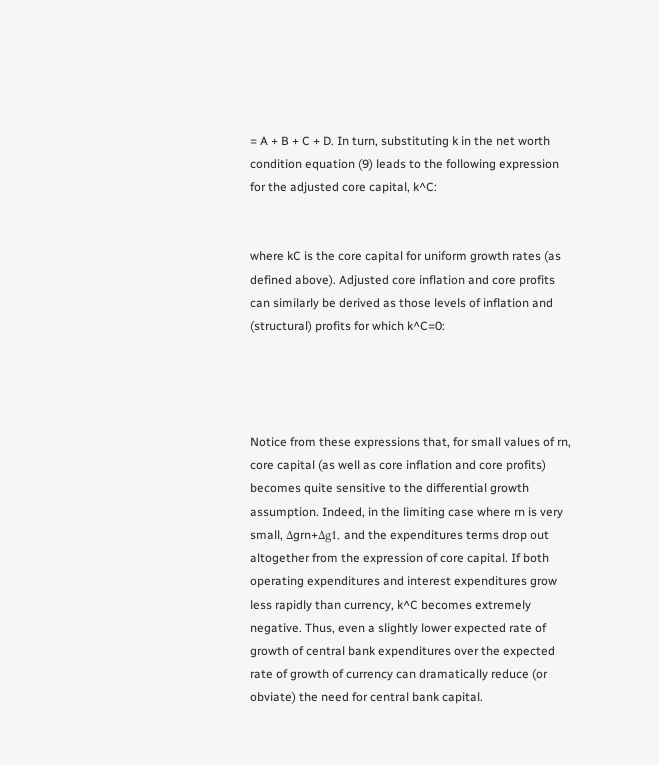= A + B + C + D. In turn, substituting k in the net worth condition equation (9) leads to the following expression for the adjusted core capital, k^C:


where kC is the core capital for uniform growth rates (as defined above). Adjusted core inflation and core profits can similarly be derived as those levels of inflation and (structural) profits for which k^C=0:




Notice from these expressions that, for small values of rn, core capital (as well as core inflation and core profits) becomes quite sensitive to the differential growth assumption. Indeed, in the limiting case where rn is very small, Δgrn+Δg1, and the expenditures terms drop out altogether from the expression of core capital. If both operating expenditures and interest expenditures grow less rapidly than currency, k^C becomes extremely negative. Thus, even a slightly lower expected rate of growth of central bank expenditures over the expected rate of growth of currency can dramatically reduce (or obviate) the need for central bank capital.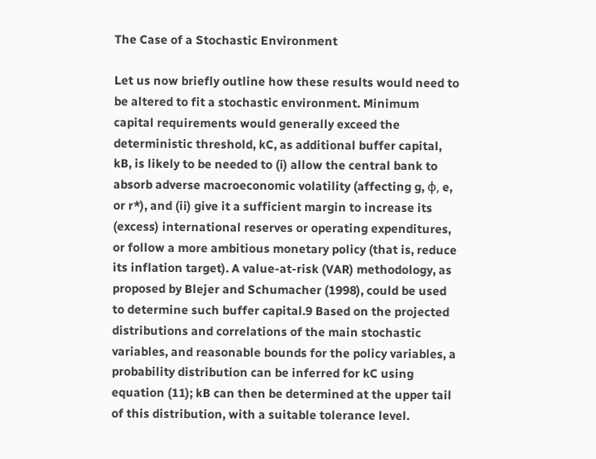The Case of a Stochastic Environment

Let us now briefly outline how these results would need to be altered to fit a stochastic environment. Minimum capital requirements would generally exceed the deterministic threshold, kC, as additional buffer capital, kB, is likely to be needed to (i) allow the central bank to absorb adverse macroeconomic volatility (affecting g, φ, e, or r*), and (ii) give it a sufficient margin to increase its (excess) international reserves or operating expenditures, or follow a more ambitious monetary policy (that is, reduce its inflation target). A value-at-risk (VAR) methodology, as proposed by Blejer and Schumacher (1998), could be used to determine such buffer capital.9 Based on the projected distributions and correlations of the main stochastic variables, and reasonable bounds for the policy variables, a probability distribution can be inferred for kC using equation (11); kB can then be determined at the upper tail of this distribution, with a suitable tolerance level.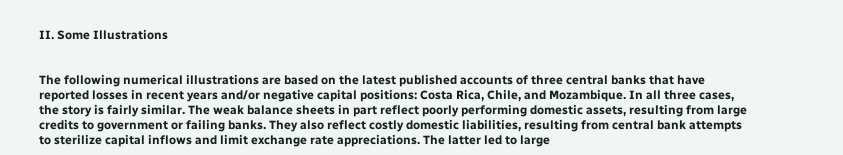II. Some Illustrations


The following numerical illustrations are based on the latest published accounts of three central banks that have reported losses in recent years and/or negative capital positions: Costa Rica, Chile, and Mozambique. In all three cases, the story is fairly similar. The weak balance sheets in part reflect poorly performing domestic assets, resulting from large credits to government or failing banks. They also reflect costly domestic liabilities, resulting from central bank attempts to sterilize capital inflows and limit exchange rate appreciations. The latter led to large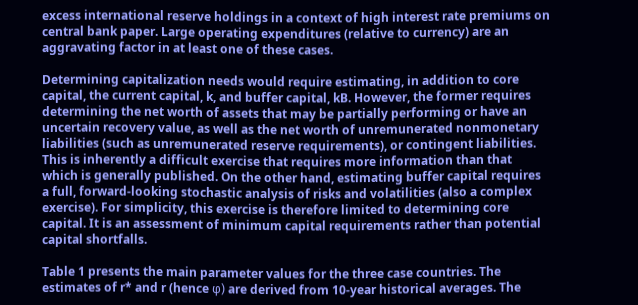excess international reserve holdings in a context of high interest rate premiums on central bank paper. Large operating expenditures (relative to currency) are an aggravating factor in at least one of these cases.

Determining capitalization needs would require estimating, in addition to core capital, the current capital, k, and buffer capital, kB. However, the former requires determining the net worth of assets that may be partially performing or have an uncertain recovery value, as well as the net worth of unremunerated nonmonetary liabilities (such as unremunerated reserve requirements), or contingent liabilities. This is inherently a difficult exercise that requires more information than that which is generally published. On the other hand, estimating buffer capital requires a full, forward-looking stochastic analysis of risks and volatilities (also a complex exercise). For simplicity, this exercise is therefore limited to determining core capital. It is an assessment of minimum capital requirements rather than potential capital shortfalls.

Table 1 presents the main parameter values for the three case countries. The estimates of r* and r (hence φ) are derived from 10-year historical averages. The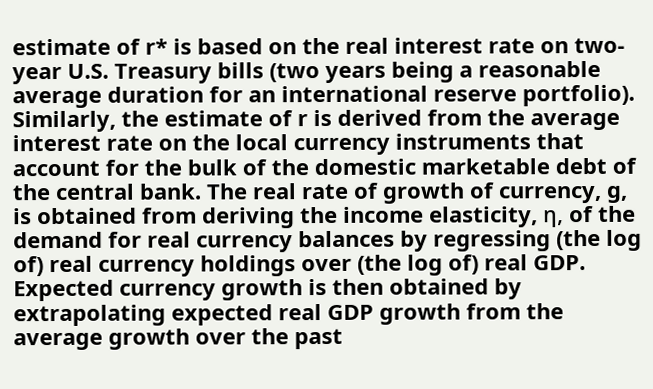estimate of r* is based on the real interest rate on two-year U.S. Treasury bills (two years being a reasonable average duration for an international reserve portfolio). Similarly, the estimate of r is derived from the average interest rate on the local currency instruments that account for the bulk of the domestic marketable debt of the central bank. The real rate of growth of currency, g, is obtained from deriving the income elasticity, η, of the demand for real currency balances by regressing (the log of) real currency holdings over (the log of) real GDP. Expected currency growth is then obtained by extrapolating expected real GDP growth from the average growth over the past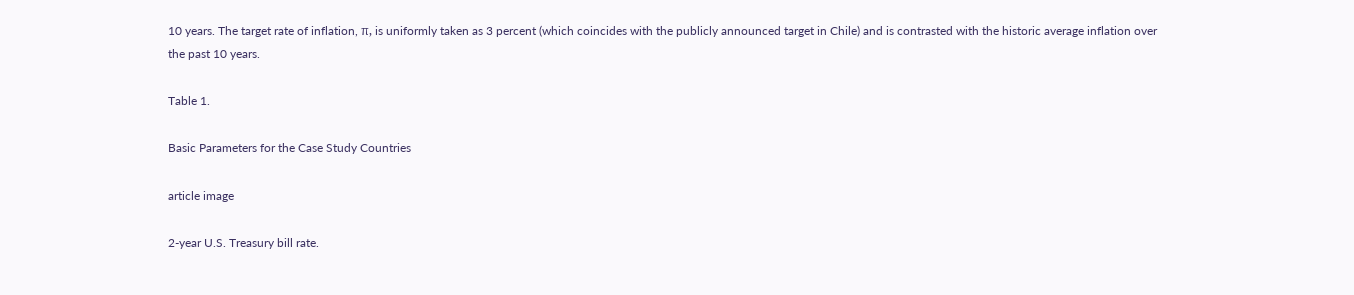10 years. The target rate of inflation, π, is uniformly taken as 3 percent (which coincides with the publicly announced target in Chile) and is contrasted with the historic average inflation over the past 10 years.

Table 1.

Basic Parameters for the Case Study Countries

article image

2-year U.S. Treasury bill rate.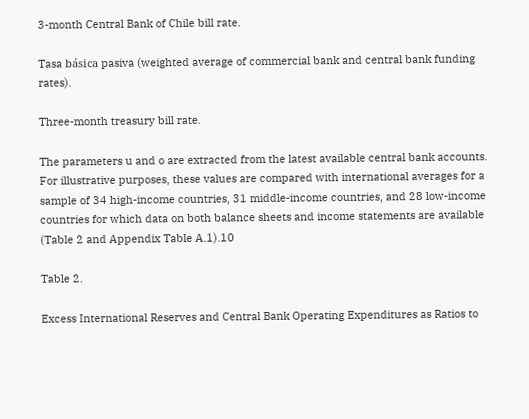3-month Central Bank of Chile bill rate.

Tasa básica pasiva (weighted average of commercial bank and central bank funding rates).

Three-month treasury bill rate.

The parameters u and o are extracted from the latest available central bank accounts. For illustrative purposes, these values are compared with international averages for a sample of 34 high-income countries, 31 middle-income countries, and 28 low-income countries for which data on both balance sheets and income statements are available (Table 2 and Appendix Table A.1).10

Table 2.

Excess International Reserves and Central Bank Operating Expenditures as Ratios to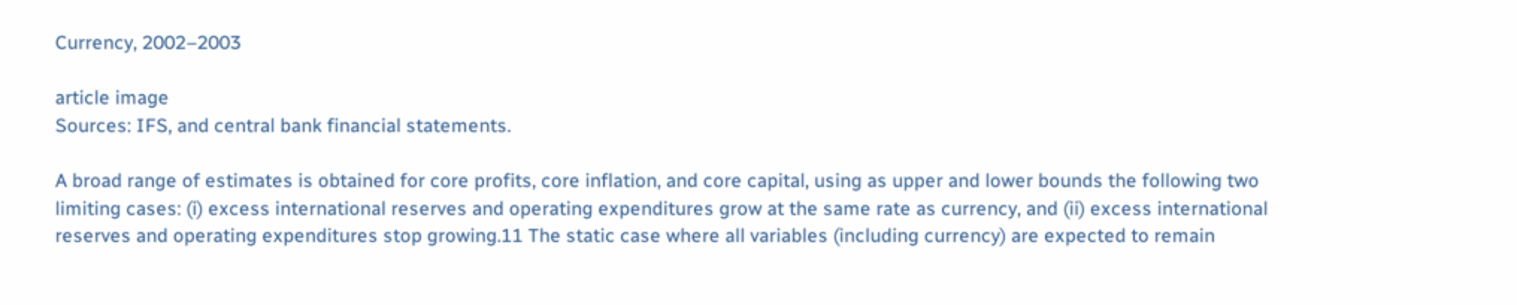Currency, 2002–2003

article image
Sources: IFS, and central bank financial statements.

A broad range of estimates is obtained for core profits, core inflation, and core capital, using as upper and lower bounds the following two limiting cases: (i) excess international reserves and operating expenditures grow at the same rate as currency, and (ii) excess international reserves and operating expenditures stop growing.11 The static case where all variables (including currency) are expected to remain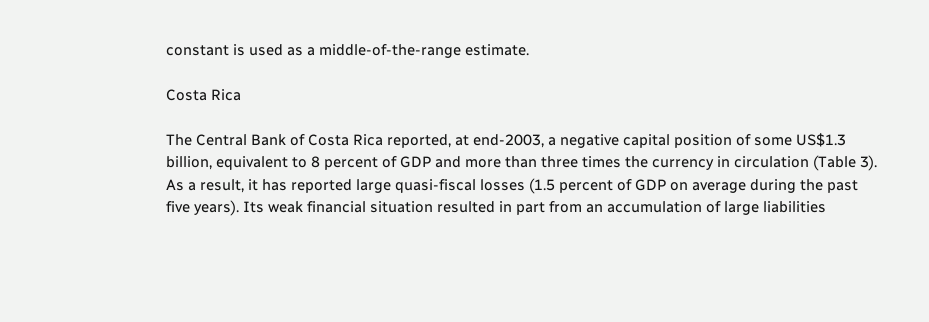constant is used as a middle-of-the-range estimate.

Costa Rica

The Central Bank of Costa Rica reported, at end-2003, a negative capital position of some US$1.3 billion, equivalent to 8 percent of GDP and more than three times the currency in circulation (Table 3). As a result, it has reported large quasi-fiscal losses (1.5 percent of GDP on average during the past five years). Its weak financial situation resulted in part from an accumulation of large liabilities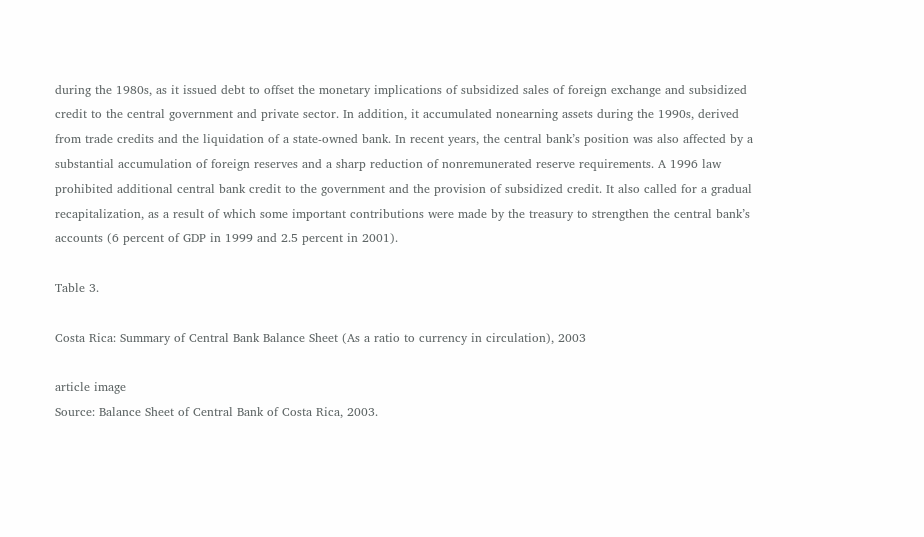during the 1980s, as it issued debt to offset the monetary implications of subsidized sales of foreign exchange and subsidized credit to the central government and private sector. In addition, it accumulated nonearning assets during the 1990s, derived from trade credits and the liquidation of a state-owned bank. In recent years, the central bank’s position was also affected by a substantial accumulation of foreign reserves and a sharp reduction of nonremunerated reserve requirements. A 1996 law prohibited additional central bank credit to the government and the provision of subsidized credit. It also called for a gradual recapitalization, as a result of which some important contributions were made by the treasury to strengthen the central bank’s accounts (6 percent of GDP in 1999 and 2.5 percent in 2001).

Table 3.

Costa Rica: Summary of Central Bank Balance Sheet (As a ratio to currency in circulation), 2003

article image
Source: Balance Sheet of Central Bank of Costa Rica, 2003.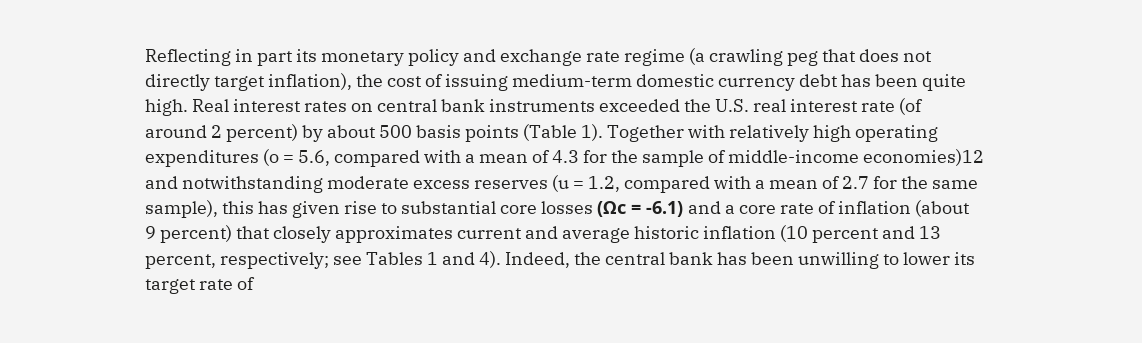Reflecting in part its monetary policy and exchange rate regime (a crawling peg that does not directly target inflation), the cost of issuing medium-term domestic currency debt has been quite high. Real interest rates on central bank instruments exceeded the U.S. real interest rate (of around 2 percent) by about 500 basis points (Table 1). Together with relatively high operating expenditures (o = 5.6, compared with a mean of 4.3 for the sample of middle-income economies)12 and notwithstanding moderate excess reserves (u = 1.2, compared with a mean of 2.7 for the same sample), this has given rise to substantial core losses (Ωc = -6.1) and a core rate of inflation (about 9 percent) that closely approximates current and average historic inflation (10 percent and 13 percent, respectively; see Tables 1 and 4). Indeed, the central bank has been unwilling to lower its target rate of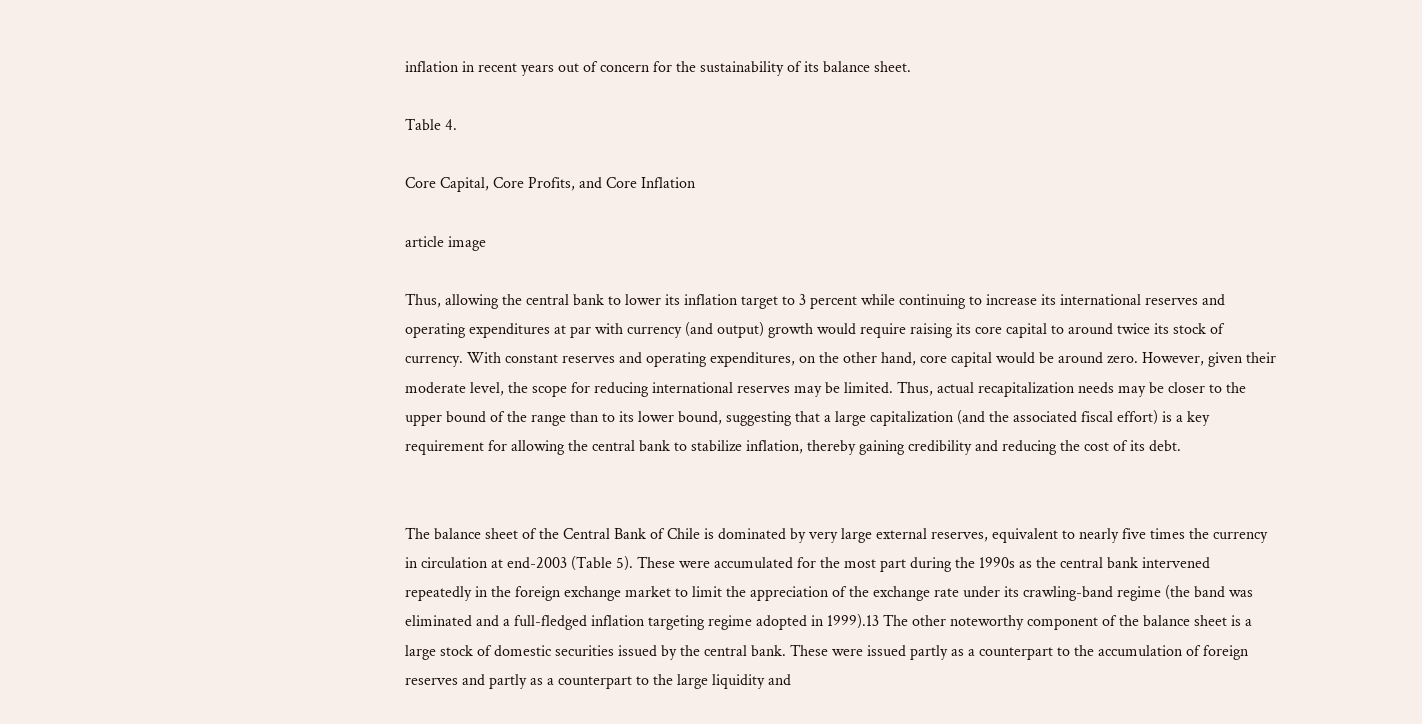inflation in recent years out of concern for the sustainability of its balance sheet.

Table 4.

Core Capital, Core Profits, and Core Inflation

article image

Thus, allowing the central bank to lower its inflation target to 3 percent while continuing to increase its international reserves and operating expenditures at par with currency (and output) growth would require raising its core capital to around twice its stock of currency. With constant reserves and operating expenditures, on the other hand, core capital would be around zero. However, given their moderate level, the scope for reducing international reserves may be limited. Thus, actual recapitalization needs may be closer to the upper bound of the range than to its lower bound, suggesting that a large capitalization (and the associated fiscal effort) is a key requirement for allowing the central bank to stabilize inflation, thereby gaining credibility and reducing the cost of its debt.


The balance sheet of the Central Bank of Chile is dominated by very large external reserves, equivalent to nearly five times the currency in circulation at end-2003 (Table 5). These were accumulated for the most part during the 1990s as the central bank intervened repeatedly in the foreign exchange market to limit the appreciation of the exchange rate under its crawling-band regime (the band was eliminated and a full-fledged inflation targeting regime adopted in 1999).13 The other noteworthy component of the balance sheet is a large stock of domestic securities issued by the central bank. These were issued partly as a counterpart to the accumulation of foreign reserves and partly as a counterpart to the large liquidity and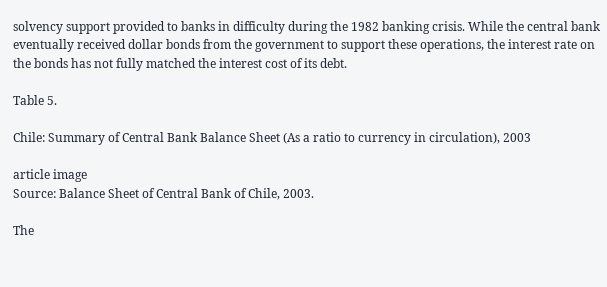solvency support provided to banks in difficulty during the 1982 banking crisis. While the central bank eventually received dollar bonds from the government to support these operations, the interest rate on the bonds has not fully matched the interest cost of its debt.

Table 5.

Chile: Summary of Central Bank Balance Sheet (As a ratio to currency in circulation), 2003

article image
Source: Balance Sheet of Central Bank of Chile, 2003.

The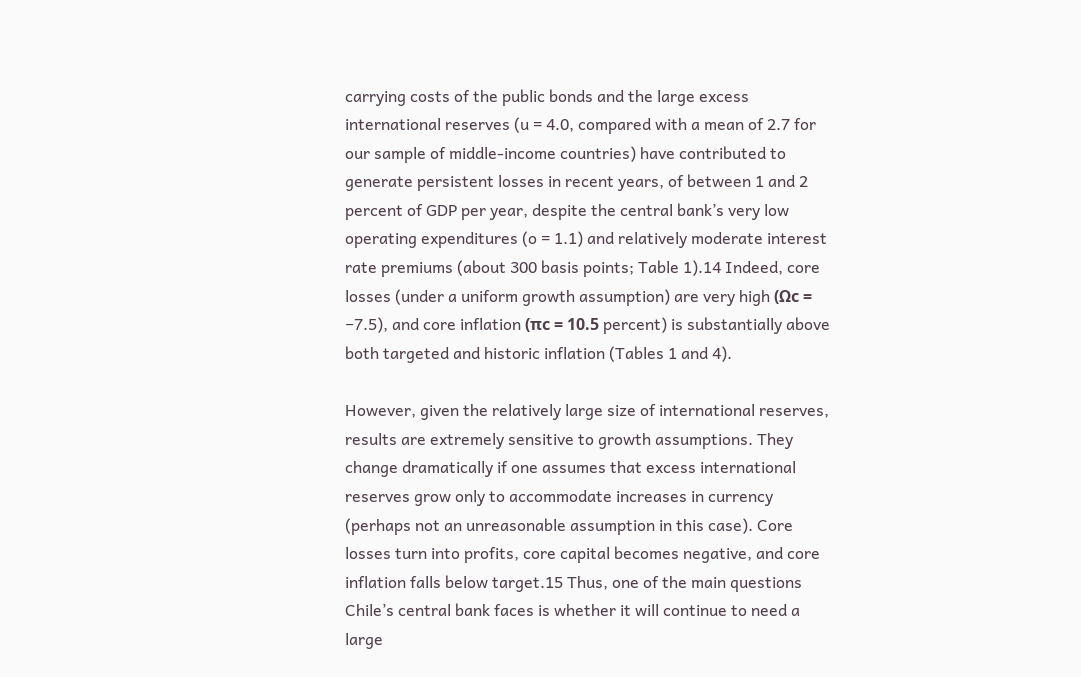carrying costs of the public bonds and the large excess international reserves (u = 4.0, compared with a mean of 2.7 for our sample of middle-income countries) have contributed to generate persistent losses in recent years, of between 1 and 2 percent of GDP per year, despite the central bank’s very low operating expenditures (o = 1.1) and relatively moderate interest rate premiums (about 300 basis points; Table 1).14 Indeed, core losses (under a uniform growth assumption) are very high (Ωc = −7.5), and core inflation (πc = 10.5 percent) is substantially above both targeted and historic inflation (Tables 1 and 4).

However, given the relatively large size of international reserves, results are extremely sensitive to growth assumptions. They change dramatically if one assumes that excess international reserves grow only to accommodate increases in currency (perhaps not an unreasonable assumption in this case). Core losses turn into profits, core capital becomes negative, and core inflation falls below target.15 Thus, one of the main questions Chile’s central bank faces is whether it will continue to need a large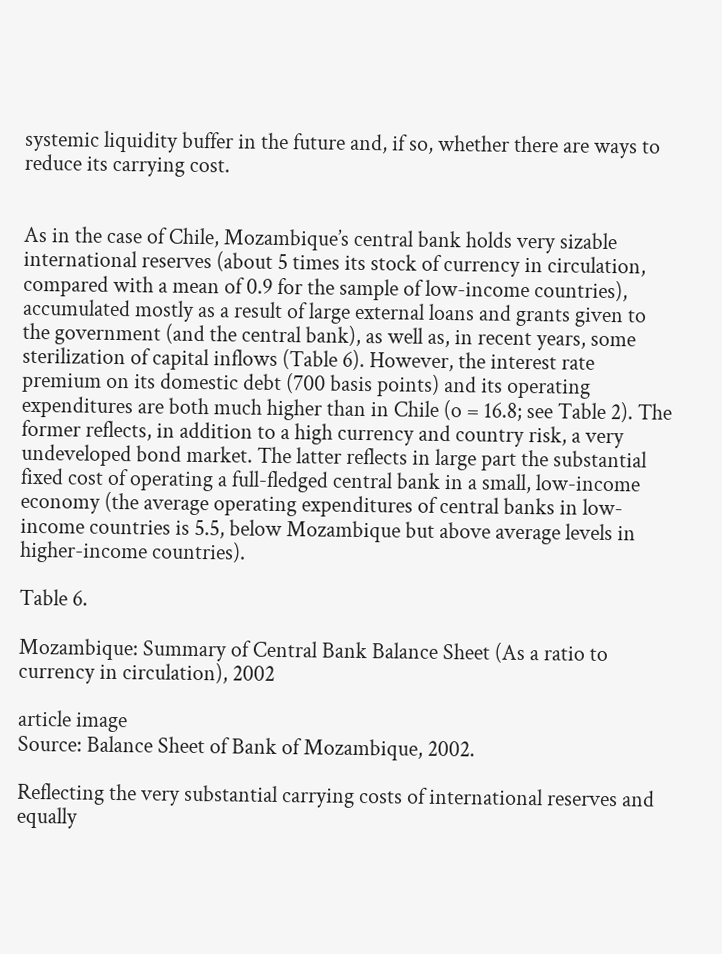systemic liquidity buffer in the future and, if so, whether there are ways to reduce its carrying cost.


As in the case of Chile, Mozambique’s central bank holds very sizable international reserves (about 5 times its stock of currency in circulation, compared with a mean of 0.9 for the sample of low-income countries), accumulated mostly as a result of large external loans and grants given to the government (and the central bank), as well as, in recent years, some sterilization of capital inflows (Table 6). However, the interest rate premium on its domestic debt (700 basis points) and its operating expenditures are both much higher than in Chile (o = 16.8; see Table 2). The former reflects, in addition to a high currency and country risk, a very undeveloped bond market. The latter reflects in large part the substantial fixed cost of operating a full-fledged central bank in a small, low-income economy (the average operating expenditures of central banks in low-income countries is 5.5, below Mozambique but above average levels in higher-income countries).

Table 6.

Mozambique: Summary of Central Bank Balance Sheet (As a ratio to currency in circulation), 2002

article image
Source: Balance Sheet of Bank of Mozambique, 2002.

Reflecting the very substantial carrying costs of international reserves and equally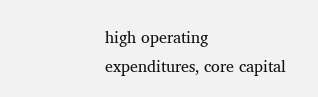high operating expenditures, core capital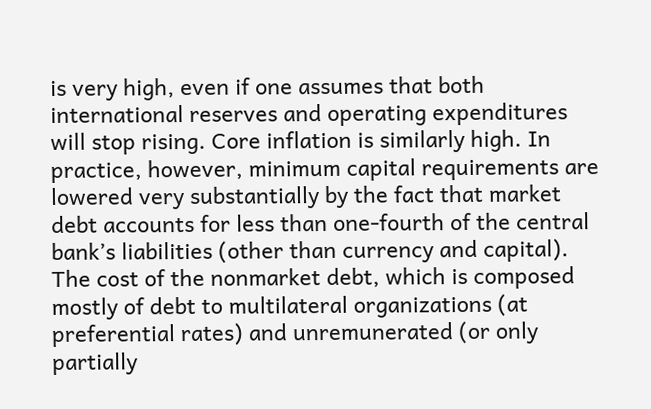is very high, even if one assumes that both international reserves and operating expenditures will stop rising. Core inflation is similarly high. In practice, however, minimum capital requirements are lowered very substantially by the fact that market debt accounts for less than one-fourth of the central bank’s liabilities (other than currency and capital). The cost of the nonmarket debt, which is composed mostly of debt to multilateral organizations (at preferential rates) and unremunerated (or only partially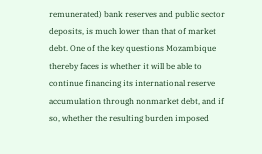remunerated) bank reserves and public sector deposits, is much lower than that of market debt. One of the key questions Mozambique thereby faces is whether it will be able to continue financing its international reserve accumulation through nonmarket debt, and if so, whether the resulting burden imposed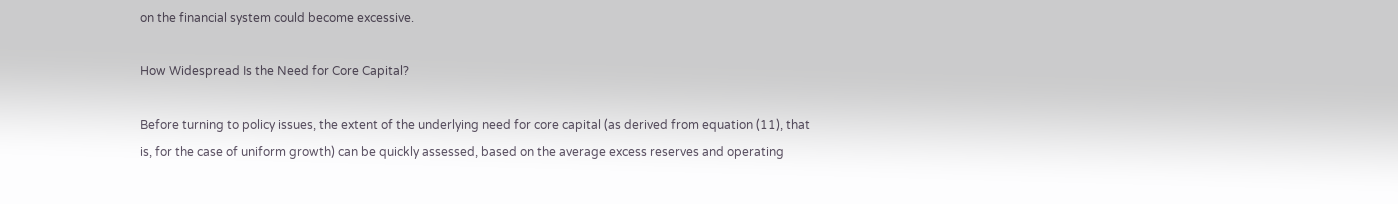on the financial system could become excessive.

How Widespread Is the Need for Core Capital?

Before turning to policy issues, the extent of the underlying need for core capital (as derived from equation (11), that is, for the case of uniform growth) can be quickly assessed, based on the average excess reserves and operating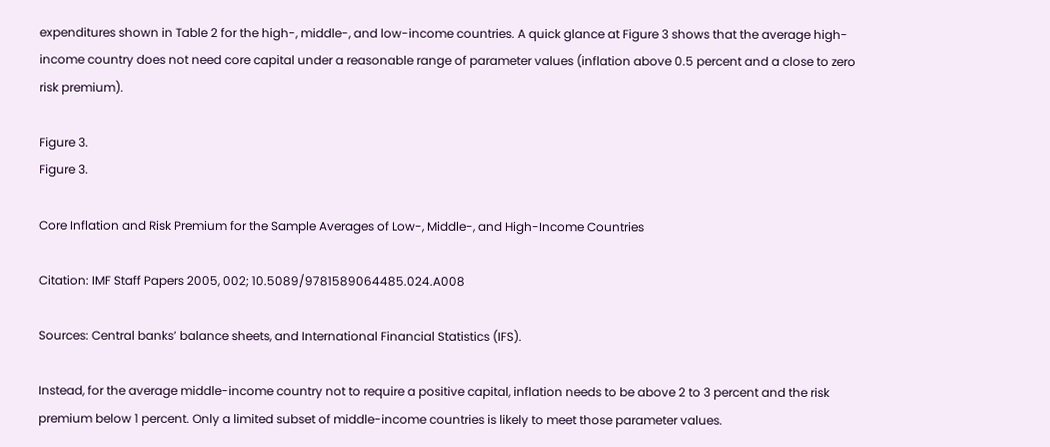expenditures shown in Table 2 for the high-, middle-, and low-income countries. A quick glance at Figure 3 shows that the average high-income country does not need core capital under a reasonable range of parameter values (inflation above 0.5 percent and a close to zero risk premium).

Figure 3.
Figure 3.

Core Inflation and Risk Premium for the Sample Averages of Low-, Middle-, and High-Income Countries

Citation: IMF Staff Papers 2005, 002; 10.5089/9781589064485.024.A008

Sources: Central banks’ balance sheets, and International Financial Statistics (IFS).

Instead, for the average middle-income country not to require a positive capital, inflation needs to be above 2 to 3 percent and the risk premium below 1 percent. Only a limited subset of middle-income countries is likely to meet those parameter values.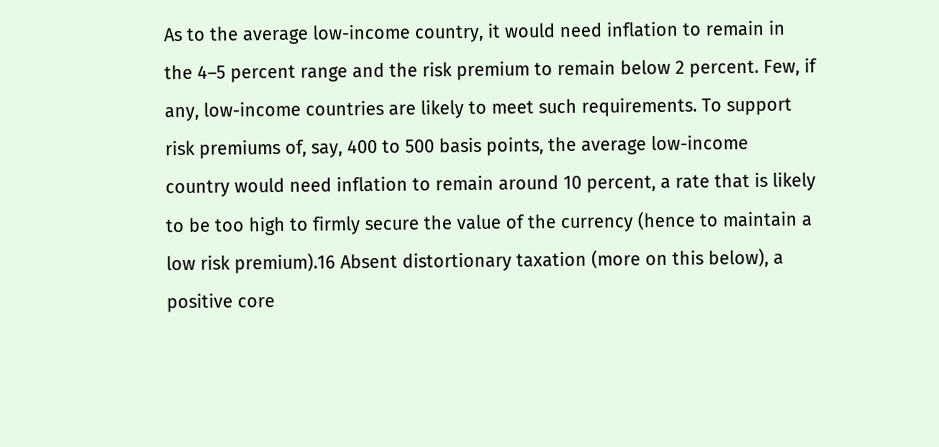As to the average low-income country, it would need inflation to remain in the 4–5 percent range and the risk premium to remain below 2 percent. Few, if any, low-income countries are likely to meet such requirements. To support risk premiums of, say, 400 to 500 basis points, the average low-income country would need inflation to remain around 10 percent, a rate that is likely to be too high to firmly secure the value of the currency (hence to maintain a low risk premium).16 Absent distortionary taxation (more on this below), a positive core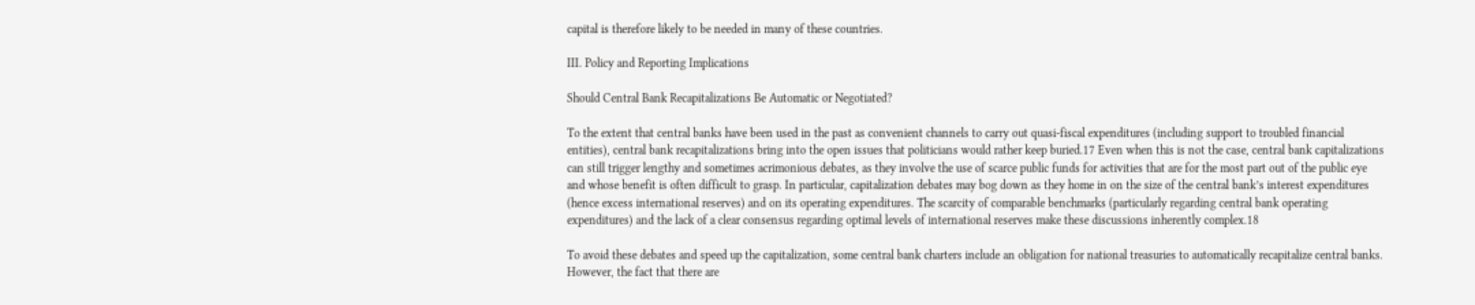capital is therefore likely to be needed in many of these countries.

III. Policy and Reporting Implications

Should Central Bank Recapitalizations Be Automatic or Negotiated?

To the extent that central banks have been used in the past as convenient channels to carry out quasi-fiscal expenditures (including support to troubled financial entities), central bank recapitalizations bring into the open issues that politicians would rather keep buried.17 Even when this is not the case, central bank capitalizations can still trigger lengthy and sometimes acrimonious debates, as they involve the use of scarce public funds for activities that are for the most part out of the public eye and whose benefit is often difficult to grasp. In particular, capitalization debates may bog down as they home in on the size of the central bank’s interest expenditures (hence excess international reserves) and on its operating expenditures. The scarcity of comparable benchmarks (particularly regarding central bank operating expenditures) and the lack of a clear consensus regarding optimal levels of international reserves make these discussions inherently complex.18

To avoid these debates and speed up the capitalization, some central bank charters include an obligation for national treasuries to automatically recapitalize central banks. However, the fact that there are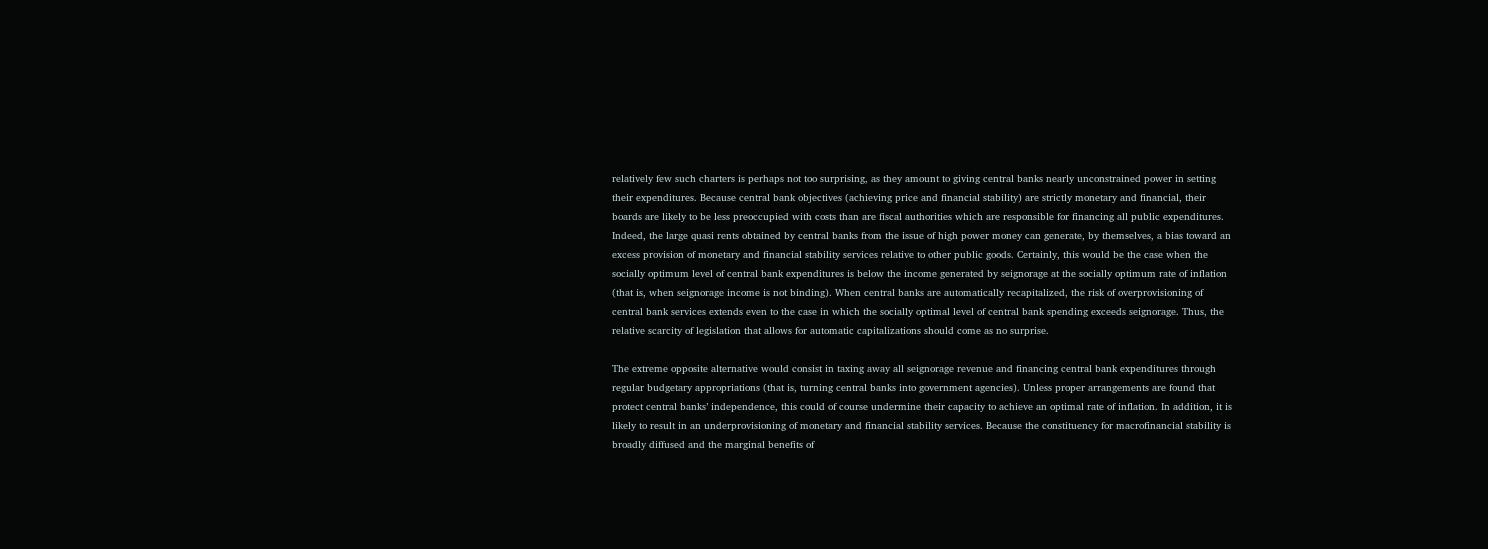relatively few such charters is perhaps not too surprising, as they amount to giving central banks nearly unconstrained power in setting their expenditures. Because central bank objectives (achieving price and financial stability) are strictly monetary and financial, their boards are likely to be less preoccupied with costs than are fiscal authorities which are responsible for financing all public expenditures. Indeed, the large quasi rents obtained by central banks from the issue of high power money can generate, by themselves, a bias toward an excess provision of monetary and financial stability services relative to other public goods. Certainly, this would be the case when the socially optimum level of central bank expenditures is below the income generated by seignorage at the socially optimum rate of inflation (that is, when seignorage income is not binding). When central banks are automatically recapitalized, the risk of overprovisioning of central bank services extends even to the case in which the socially optimal level of central bank spending exceeds seignorage. Thus, the relative scarcity of legislation that allows for automatic capitalizations should come as no surprise.

The extreme opposite alternative would consist in taxing away all seignorage revenue and financing central bank expenditures through regular budgetary appropriations (that is, turning central banks into government agencies). Unless proper arrangements are found that protect central banks’ independence, this could of course undermine their capacity to achieve an optimal rate of inflation. In addition, it is likely to result in an underprovisioning of monetary and financial stability services. Because the constituency for macrofinancial stability is broadly diffused and the marginal benefits of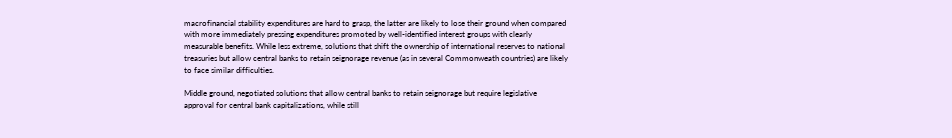macrofinancial stability expenditures are hard to grasp, the latter are likely to lose their ground when compared with more immediately pressing expenditures promoted by well-identified interest groups with clearly measurable benefits. While less extreme, solutions that shift the ownership of international reserves to national treasuries but allow central banks to retain seignorage revenue (as in several Commonweath countries) are likely to face similar difficulties.

Middle ground, negotiated solutions that allow central banks to retain seignorage but require legislative approval for central bank capitalizations, while still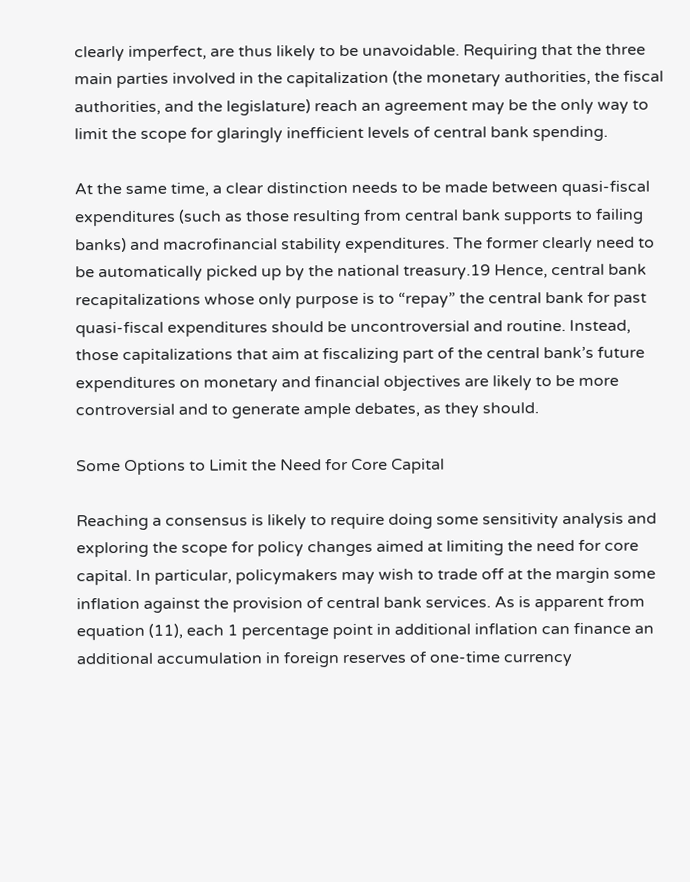clearly imperfect, are thus likely to be unavoidable. Requiring that the three main parties involved in the capitalization (the monetary authorities, the fiscal authorities, and the legislature) reach an agreement may be the only way to limit the scope for glaringly inefficient levels of central bank spending.

At the same time, a clear distinction needs to be made between quasi-fiscal expenditures (such as those resulting from central bank supports to failing banks) and macrofinancial stability expenditures. The former clearly need to be automatically picked up by the national treasury.19 Hence, central bank recapitalizations whose only purpose is to “repay” the central bank for past quasi-fiscal expenditures should be uncontroversial and routine. Instead, those capitalizations that aim at fiscalizing part of the central bank’s future expenditures on monetary and financial objectives are likely to be more controversial and to generate ample debates, as they should.

Some Options to Limit the Need for Core Capital

Reaching a consensus is likely to require doing some sensitivity analysis and exploring the scope for policy changes aimed at limiting the need for core capital. In particular, policymakers may wish to trade off at the margin some inflation against the provision of central bank services. As is apparent from equation (11), each 1 percentage point in additional inflation can finance an additional accumulation in foreign reserves of one-time currency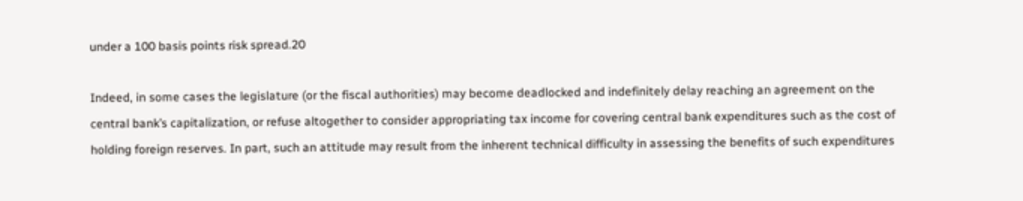under a 100 basis points risk spread.20

Indeed, in some cases the legislature (or the fiscal authorities) may become deadlocked and indefinitely delay reaching an agreement on the central bank’s capitalization, or refuse altogether to consider appropriating tax income for covering central bank expenditures such as the cost of holding foreign reserves. In part, such an attitude may result from the inherent technical difficulty in assessing the benefits of such expenditures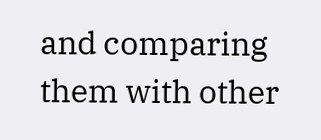and comparing them with other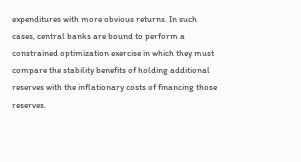expenditures with more obvious returns. In such cases, central banks are bound to perform a constrained optimization exercise in which they must compare the stability benefits of holding additional reserves with the inflationary costs of financing those reserves.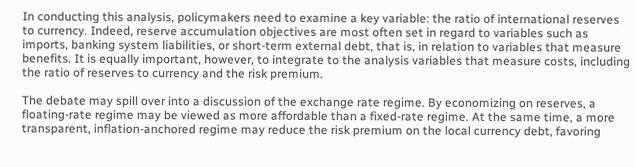In conducting this analysis, policymakers need to examine a key variable: the ratio of international reserves to currency. Indeed, reserve accumulation objectives are most often set in regard to variables such as imports, banking system liabilities, or short-term external debt, that is, in relation to variables that measure benefits. It is equally important, however, to integrate to the analysis variables that measure costs, including the ratio of reserves to currency and the risk premium.

The debate may spill over into a discussion of the exchange rate regime. By economizing on reserves, a floating-rate regime may be viewed as more affordable than a fixed-rate regime. At the same time, a more transparent, inflation-anchored regime may reduce the risk premium on the local currency debt, favoring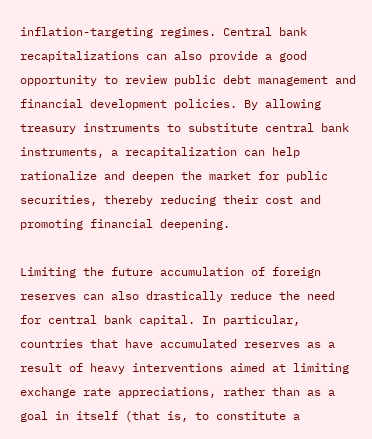inflation-targeting regimes. Central bank recapitalizations can also provide a good opportunity to review public debt management and financial development policies. By allowing treasury instruments to substitute central bank instruments, a recapitalization can help rationalize and deepen the market for public securities, thereby reducing their cost and promoting financial deepening.

Limiting the future accumulation of foreign reserves can also drastically reduce the need for central bank capital. In particular, countries that have accumulated reserves as a result of heavy interventions aimed at limiting exchange rate appreciations, rather than as a goal in itself (that is, to constitute a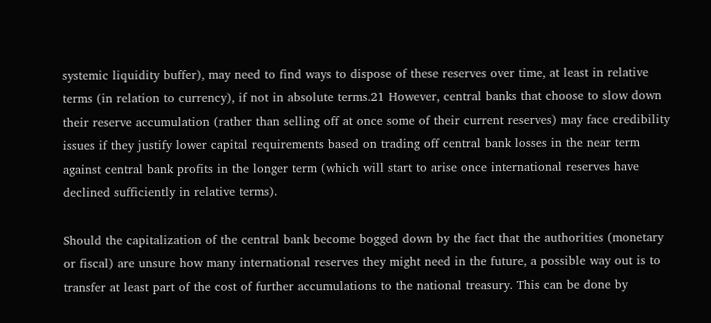systemic liquidity buffer), may need to find ways to dispose of these reserves over time, at least in relative terms (in relation to currency), if not in absolute terms.21 However, central banks that choose to slow down their reserve accumulation (rather than selling off at once some of their current reserves) may face credibility issues if they justify lower capital requirements based on trading off central bank losses in the near term against central bank profits in the longer term (which will start to arise once international reserves have declined sufficiently in relative terms).

Should the capitalization of the central bank become bogged down by the fact that the authorities (monetary or fiscal) are unsure how many international reserves they might need in the future, a possible way out is to transfer at least part of the cost of further accumulations to the national treasury. This can be done by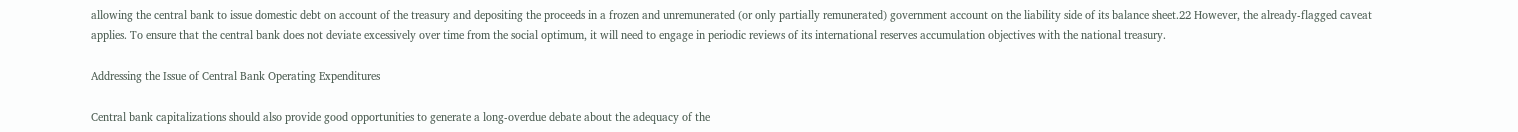allowing the central bank to issue domestic debt on account of the treasury and depositing the proceeds in a frozen and unremunerated (or only partially remunerated) government account on the liability side of its balance sheet.22 However, the already-flagged caveat applies. To ensure that the central bank does not deviate excessively over time from the social optimum, it will need to engage in periodic reviews of its international reserves accumulation objectives with the national treasury.

Addressing the Issue of Central Bank Operating Expenditures

Central bank capitalizations should also provide good opportunities to generate a long-overdue debate about the adequacy of the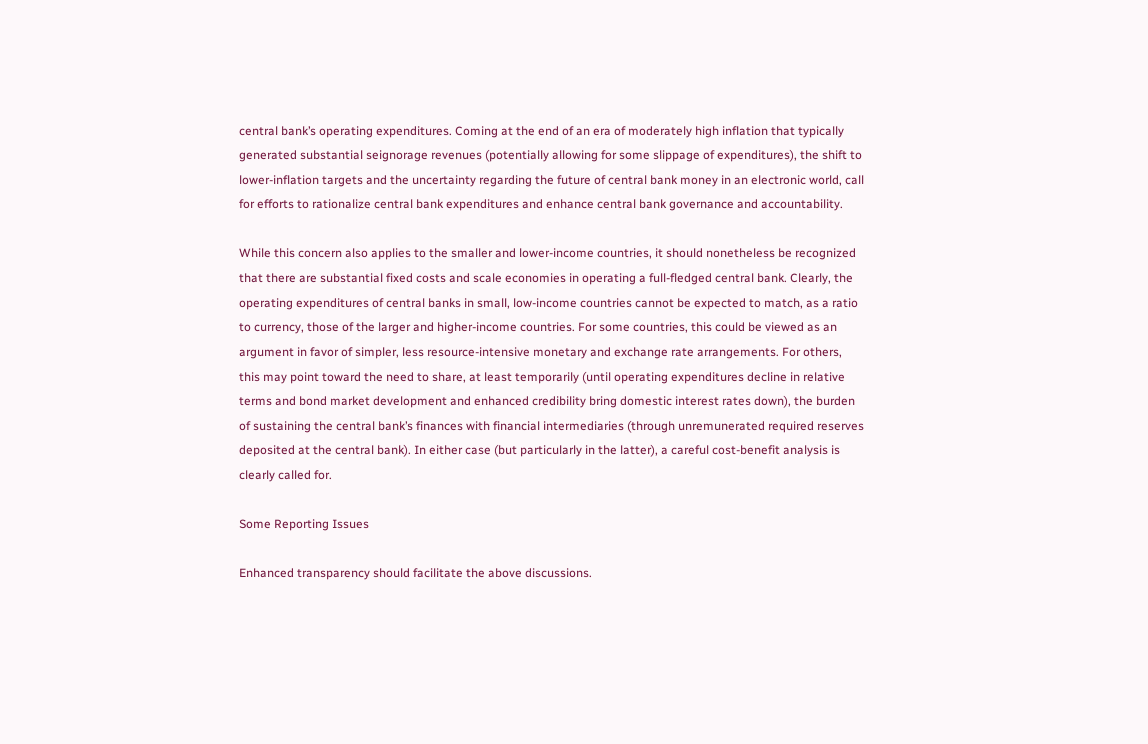central bank’s operating expenditures. Coming at the end of an era of moderately high inflation that typically generated substantial seignorage revenues (potentially allowing for some slippage of expenditures), the shift to lower-inflation targets and the uncertainty regarding the future of central bank money in an electronic world, call for efforts to rationalize central bank expenditures and enhance central bank governance and accountability.

While this concern also applies to the smaller and lower-income countries, it should nonetheless be recognized that there are substantial fixed costs and scale economies in operating a full-fledged central bank. Clearly, the operating expenditures of central banks in small, low-income countries cannot be expected to match, as a ratio to currency, those of the larger and higher-income countries. For some countries, this could be viewed as an argument in favor of simpler, less resource-intensive monetary and exchange rate arrangements. For others, this may point toward the need to share, at least temporarily (until operating expenditures decline in relative terms and bond market development and enhanced credibility bring domestic interest rates down), the burden of sustaining the central bank’s finances with financial intermediaries (through unremunerated required reserves deposited at the central bank). In either case (but particularly in the latter), a careful cost-benefit analysis is clearly called for.

Some Reporting Issues

Enhanced transparency should facilitate the above discussions.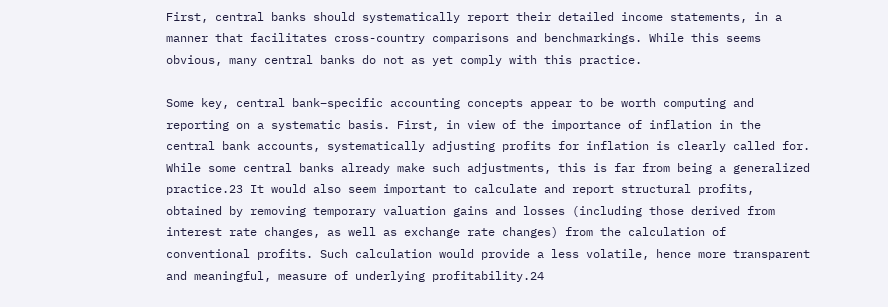First, central banks should systematically report their detailed income statements, in a manner that facilitates cross-country comparisons and benchmarkings. While this seems obvious, many central banks do not as yet comply with this practice.

Some key, central bank–specific accounting concepts appear to be worth computing and reporting on a systematic basis. First, in view of the importance of inflation in the central bank accounts, systematically adjusting profits for inflation is clearly called for. While some central banks already make such adjustments, this is far from being a generalized practice.23 It would also seem important to calculate and report structural profits, obtained by removing temporary valuation gains and losses (including those derived from interest rate changes, as well as exchange rate changes) from the calculation of conventional profits. Such calculation would provide a less volatile, hence more transparent and meaningful, measure of underlying profitability.24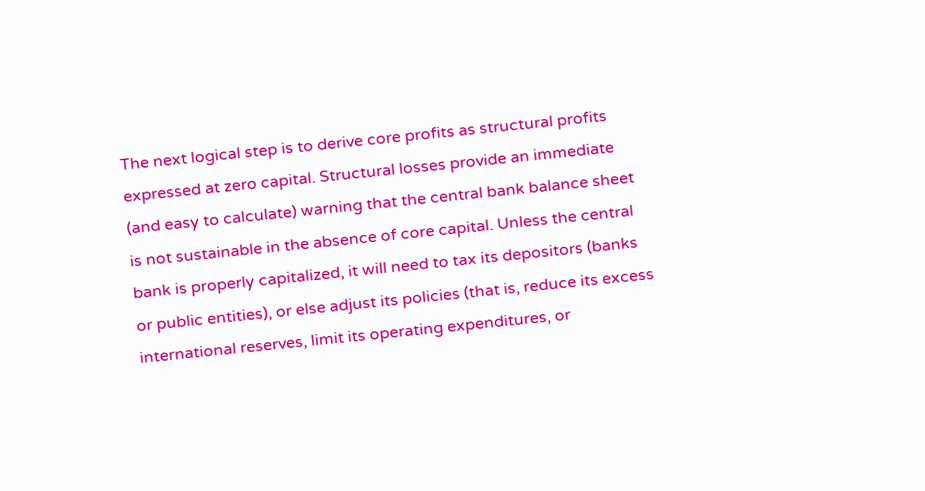The next logical step is to derive core profits as structural profits expressed at zero capital. Structural losses provide an immediate (and easy to calculate) warning that the central bank balance sheet is not sustainable in the absence of core capital. Unless the central bank is properly capitalized, it will need to tax its depositors (banks or public entities), or else adjust its policies (that is, reduce its excess international reserves, limit its operating expenditures, or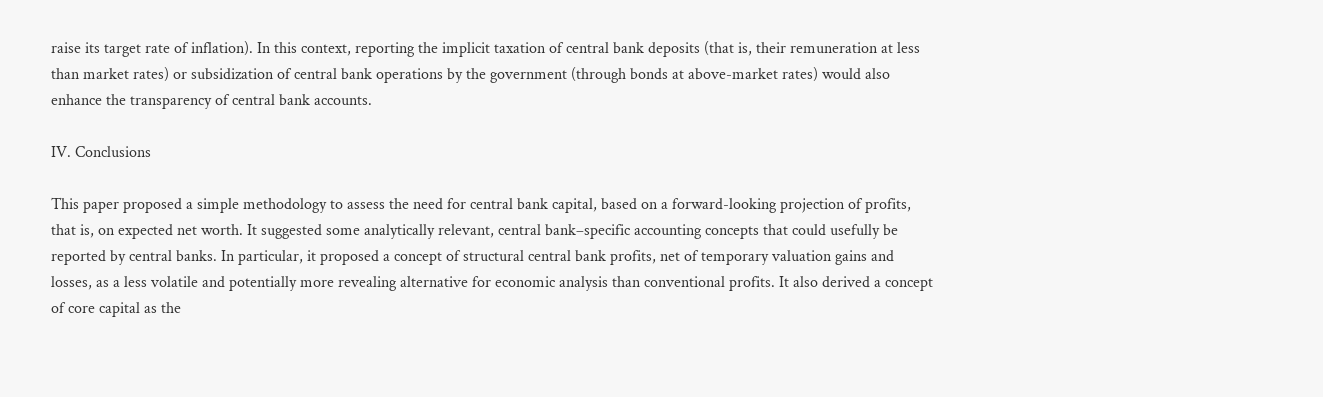raise its target rate of inflation). In this context, reporting the implicit taxation of central bank deposits (that is, their remuneration at less than market rates) or subsidization of central bank operations by the government (through bonds at above-market rates) would also enhance the transparency of central bank accounts.

IV. Conclusions

This paper proposed a simple methodology to assess the need for central bank capital, based on a forward-looking projection of profits, that is, on expected net worth. It suggested some analytically relevant, central bank–specific accounting concepts that could usefully be reported by central banks. In particular, it proposed a concept of structural central bank profits, net of temporary valuation gains and losses, as a less volatile and potentially more revealing alternative for economic analysis than conventional profits. It also derived a concept of core capital as the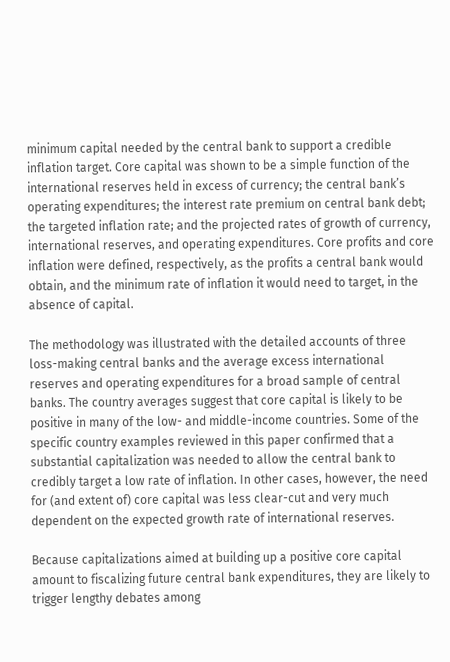minimum capital needed by the central bank to support a credible inflation target. Core capital was shown to be a simple function of the international reserves held in excess of currency; the central bank’s operating expenditures; the interest rate premium on central bank debt; the targeted inflation rate; and the projected rates of growth of currency, international reserves, and operating expenditures. Core profits and core inflation were defined, respectively, as the profits a central bank would obtain, and the minimum rate of inflation it would need to target, in the absence of capital.

The methodology was illustrated with the detailed accounts of three loss-making central banks and the average excess international reserves and operating expenditures for a broad sample of central banks. The country averages suggest that core capital is likely to be positive in many of the low- and middle-income countries. Some of the specific country examples reviewed in this paper confirmed that a substantial capitalization was needed to allow the central bank to credibly target a low rate of inflation. In other cases, however, the need for (and extent of) core capital was less clear-cut and very much dependent on the expected growth rate of international reserves.

Because capitalizations aimed at building up a positive core capital amount to fiscalizing future central bank expenditures, they are likely to trigger lengthy debates among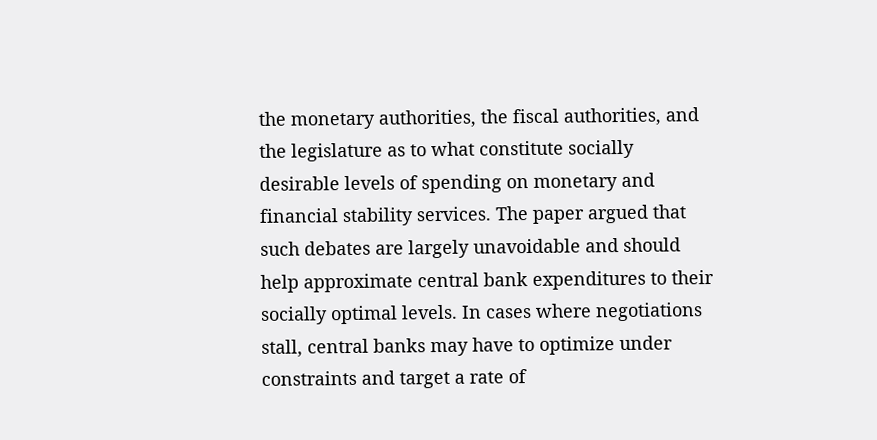the monetary authorities, the fiscal authorities, and the legislature as to what constitute socially desirable levels of spending on monetary and financial stability services. The paper argued that such debates are largely unavoidable and should help approximate central bank expenditures to their socially optimal levels. In cases where negotiations stall, central banks may have to optimize under constraints and target a rate of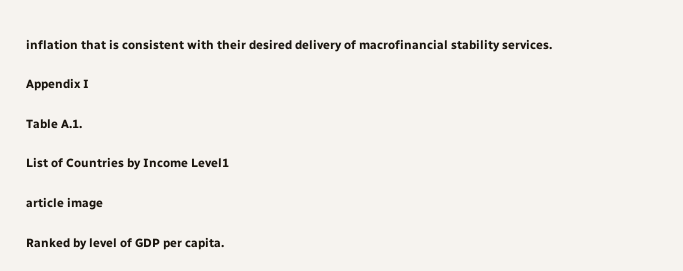inflation that is consistent with their desired delivery of macrofinancial stability services.

Appendix I

Table A.1.

List of Countries by Income Level1

article image

Ranked by level of GDP per capita.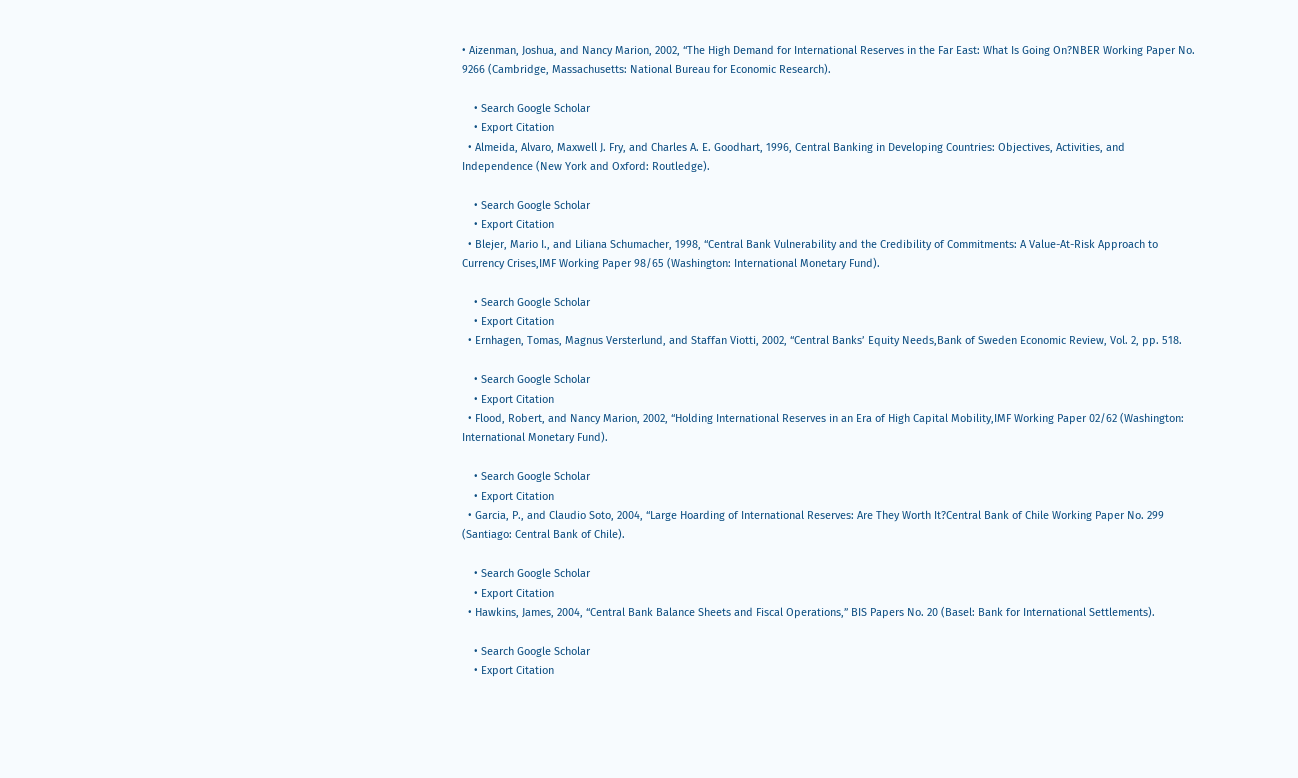• Aizenman, Joshua, and Nancy Marion, 2002, “The High Demand for International Reserves in the Far East: What Is Going On?NBER Working Paper No. 9266 (Cambridge, Massachusetts: National Bureau for Economic Research).

    • Search Google Scholar
    • Export Citation
  • Almeida, Alvaro, Maxwell J. Fry, and Charles A. E. Goodhart, 1996, Central Banking in Developing Countries: Objectives, Activities, and Independence (New York and Oxford: Routledge).

    • Search Google Scholar
    • Export Citation
  • Blejer, Mario I., and Liliana Schumacher, 1998, “Central Bank Vulnerability and the Credibility of Commitments: A Value-At-Risk Approach to Currency Crises,IMF Working Paper 98/65 (Washington: International Monetary Fund).

    • Search Google Scholar
    • Export Citation
  • Ernhagen, Tomas, Magnus Versterlund, and Staffan Viotti, 2002, “Central Banks’ Equity Needs,Bank of Sweden Economic Review, Vol. 2, pp. 518.

    • Search Google Scholar
    • Export Citation
  • Flood, Robert, and Nancy Marion, 2002, “Holding International Reserves in an Era of High Capital Mobility,IMF Working Paper 02/62 (Washington: International Monetary Fund).

    • Search Google Scholar
    • Export Citation
  • Garcia, P., and Claudio Soto, 2004, “Large Hoarding of International Reserves: Are They Worth It?Central Bank of Chile Working Paper No. 299 (Santiago: Central Bank of Chile).

    • Search Google Scholar
    • Export Citation
  • Hawkins, James, 2004, “Central Bank Balance Sheets and Fiscal Operations,” BIS Papers No. 20 (Basel: Bank for International Settlements).

    • Search Google Scholar
    • Export Citation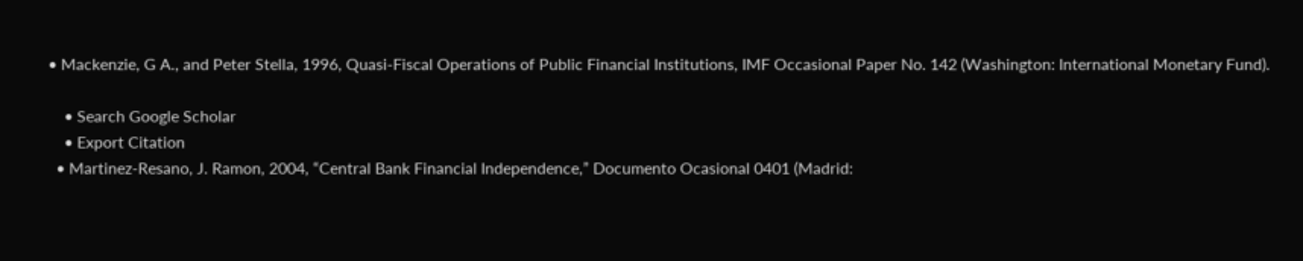• Mackenzie, G A., and Peter Stella, 1996, Quasi-Fiscal Operations of Public Financial Institutions, IMF Occasional Paper No. 142 (Washington: International Monetary Fund).

    • Search Google Scholar
    • Export Citation
  • Martinez-Resano, J. Ramon, 2004, “Central Bank Financial Independence,” Documento Ocasional 0401 (Madrid: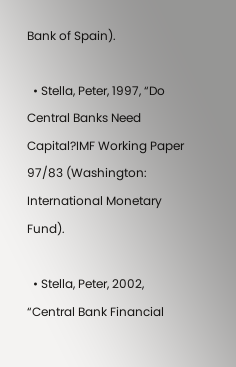Bank of Spain).

  • Stella, Peter, 1997, “Do Central Banks Need Capital?IMF Working Paper 97/83 (Washington: International Monetary Fund).

  • Stella, Peter, 2002, “Central Bank Financial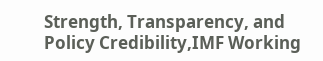Strength, Transparency, and Policy Credibility,IMF Working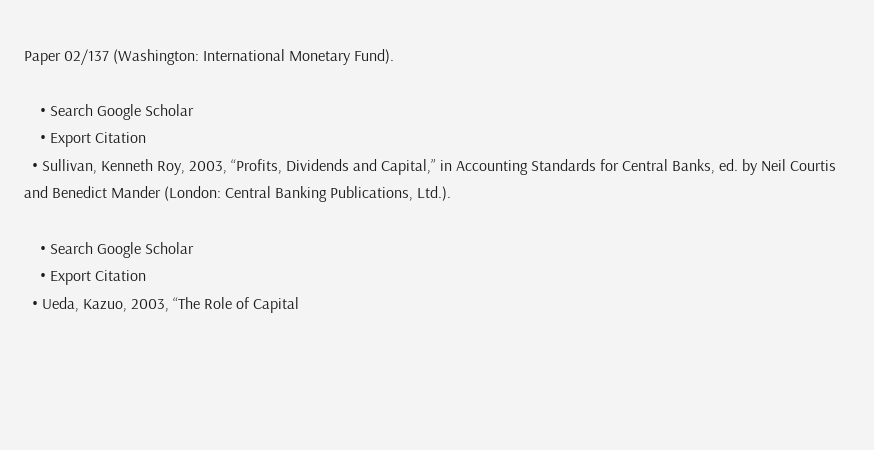Paper 02/137 (Washington: International Monetary Fund).

    • Search Google Scholar
    • Export Citation
  • Sullivan, Kenneth Roy, 2003, “Profits, Dividends and Capital,” in Accounting Standards for Central Banks, ed. by Neil Courtis and Benedict Mander (London: Central Banking Publications, Ltd.).

    • Search Google Scholar
    • Export Citation
  • Ueda, Kazuo, 2003, “The Role of Capital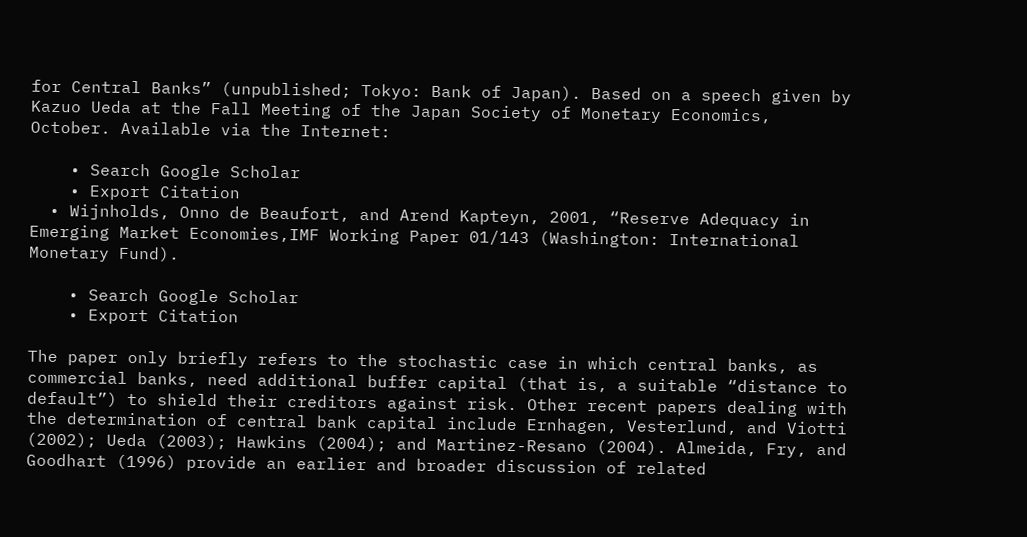for Central Banks” (unpublished; Tokyo: Bank of Japan). Based on a speech given by Kazuo Ueda at the Fall Meeting of the Japan Society of Monetary Economics, October. Available via the Internet:

    • Search Google Scholar
    • Export Citation
  • Wijnholds, Onno de Beaufort, and Arend Kapteyn, 2001, “Reserve Adequacy in Emerging Market Economies,IMF Working Paper 01/143 (Washington: International Monetary Fund).

    • Search Google Scholar
    • Export Citation

The paper only briefly refers to the stochastic case in which central banks, as commercial banks, need additional buffer capital (that is, a suitable “distance to default”) to shield their creditors against risk. Other recent papers dealing with the determination of central bank capital include Ernhagen, Vesterlund, and Viotti (2002); Ueda (2003); Hawkins (2004); and Martinez-Resano (2004). Almeida, Fry, and Goodhart (1996) provide an earlier and broader discussion of related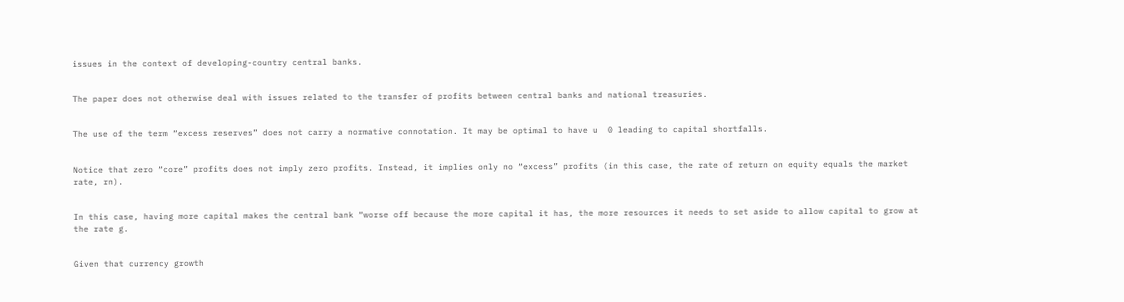issues in the context of developing-country central banks.


The paper does not otherwise deal with issues related to the transfer of profits between central banks and national treasuries.


The use of the term “excess reserves” does not carry a normative connotation. It may be optimal to have u  0 leading to capital shortfalls.


Notice that zero “core” profits does not imply zero profits. Instead, it implies only no “excess” profits (in this case, the rate of return on equity equals the market rate, rn).


In this case, having more capital makes the central bank “worse off because the more capital it has, the more resources it needs to set aside to allow capital to grow at the rate g.


Given that currency growth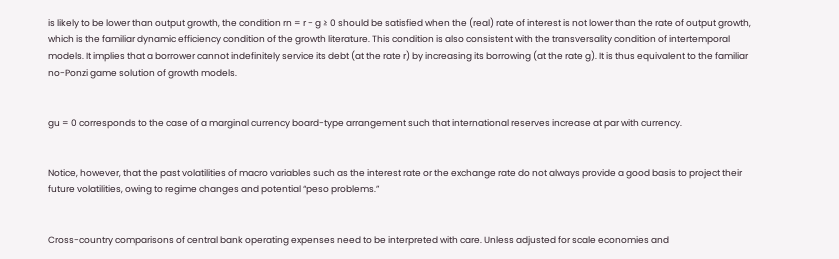is likely to be lower than output growth, the condition rn = r - g ≥ 0 should be satisfied when the (real) rate of interest is not lower than the rate of output growth, which is the familiar dynamic efficiency condition of the growth literature. This condition is also consistent with the transversality condition of intertemporal models. It implies that a borrower cannot indefinitely service its debt (at the rate r) by increasing its borrowing (at the rate g). It is thus equivalent to the familiar no-Ponzi game solution of growth models.


gu = 0 corresponds to the case of a marginal currency board-type arrangement such that international reserves increase at par with currency.


Notice, however, that the past volatilities of macro variables such as the interest rate or the exchange rate do not always provide a good basis to project their future volatilities, owing to regime changes and potential “peso problems.”


Cross-country comparisons of central bank operating expenses need to be interpreted with care. Unless adjusted for scale economies and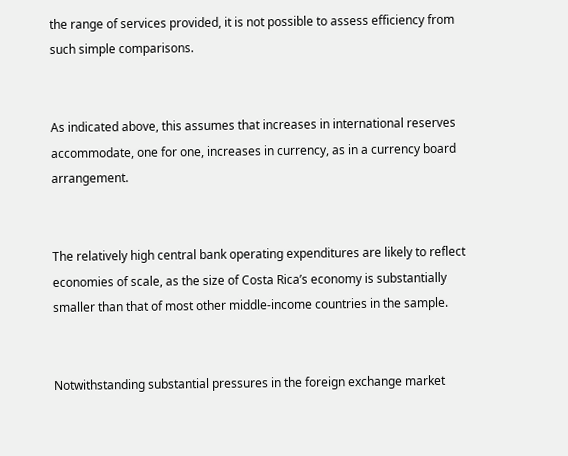the range of services provided, it is not possible to assess efficiency from such simple comparisons.


As indicated above, this assumes that increases in international reserves accommodate, one for one, increases in currency, as in a currency board arrangement.


The relatively high central bank operating expenditures are likely to reflect economies of scale, as the size of Costa Rica’s economy is substantially smaller than that of most other middle-income countries in the sample.


Notwithstanding substantial pressures in the foreign exchange market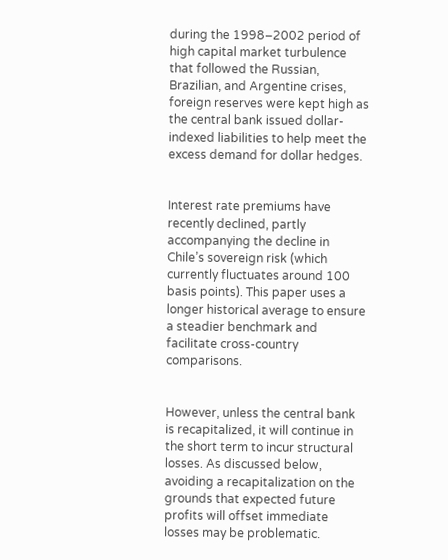during the 1998–2002 period of high capital market turbulence that followed the Russian, Brazilian, and Argentine crises, foreign reserves were kept high as the central bank issued dollar-indexed liabilities to help meet the excess demand for dollar hedges.


Interest rate premiums have recently declined, partly accompanying the decline in Chile’s sovereign risk (which currently fluctuates around 100 basis points). This paper uses a longer historical average to ensure a steadier benchmark and facilitate cross-country comparisons.


However, unless the central bank is recapitalized, it will continue in the short term to incur structural losses. As discussed below, avoiding a recapitalization on the grounds that expected future profits will offset immediate losses may be problematic.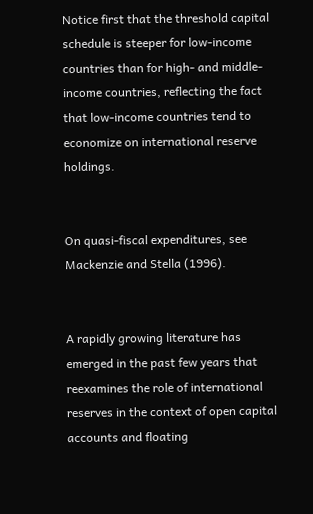Notice first that the threshold capital schedule is steeper for low-income countries than for high- and middle-income countries, reflecting the fact that low-income countries tend to economize on international reserve holdings.


On quasi-fiscal expenditures, see Mackenzie and Stella (1996).


A rapidly growing literature has emerged in the past few years that reexamines the role of international reserves in the context of open capital accounts and floating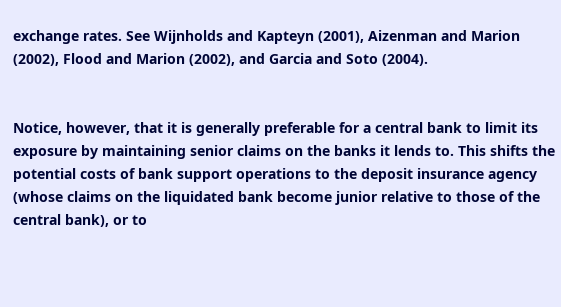exchange rates. See Wijnholds and Kapteyn (2001), Aizenman and Marion (2002), Flood and Marion (2002), and Garcia and Soto (2004).


Notice, however, that it is generally preferable for a central bank to limit its exposure by maintaining senior claims on the banks it lends to. This shifts the potential costs of bank support operations to the deposit insurance agency (whose claims on the liquidated bank become junior relative to those of the central bank), or to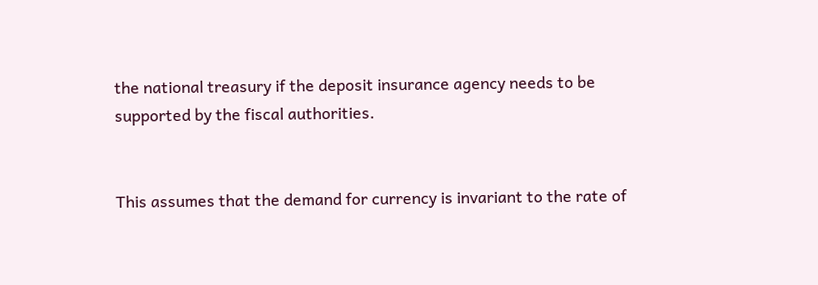the national treasury if the deposit insurance agency needs to be supported by the fiscal authorities.


This assumes that the demand for currency is invariant to the rate of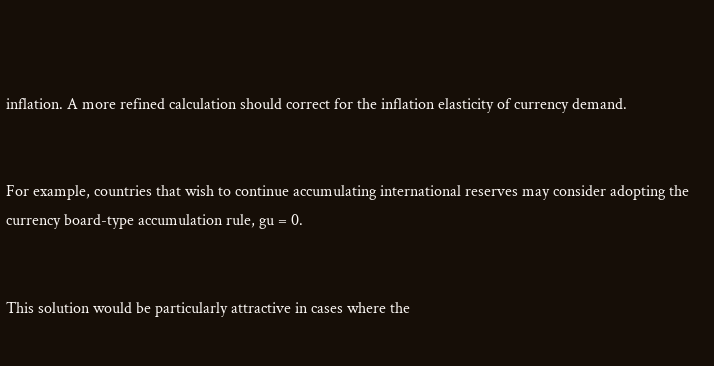inflation. A more refined calculation should correct for the inflation elasticity of currency demand.


For example, countries that wish to continue accumulating international reserves may consider adopting the currency board-type accumulation rule, gu = 0.


This solution would be particularly attractive in cases where the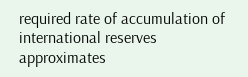required rate of accumulation of international reserves approximates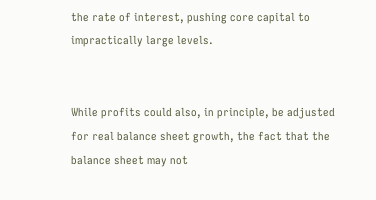the rate of interest, pushing core capital to impractically large levels.


While profits could also, in principle, be adjusted for real balance sheet growth, the fact that the balance sheet may not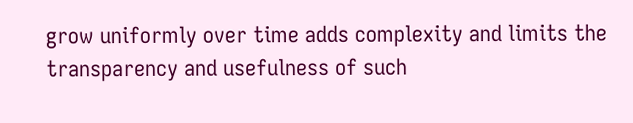grow uniformly over time adds complexity and limits the transparency and usefulness of such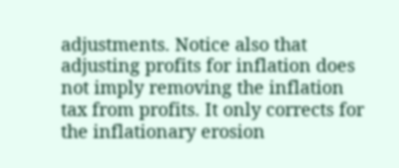adjustments. Notice also that adjusting profits for inflation does not imply removing the inflation tax from profits. It only corrects for the inflationary erosion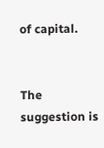of capital.


The suggestion is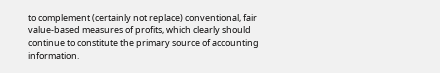to complement (certainly not replace) conventional, fair value-based measures of profits, which clearly should continue to constitute the primary source of accounting information.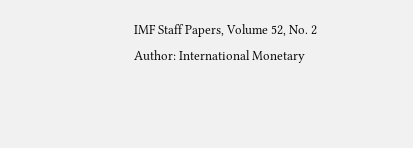IMF Staff Papers, Volume 52, No. 2
Author: International Monetary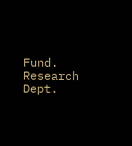Fund. Research Dept.